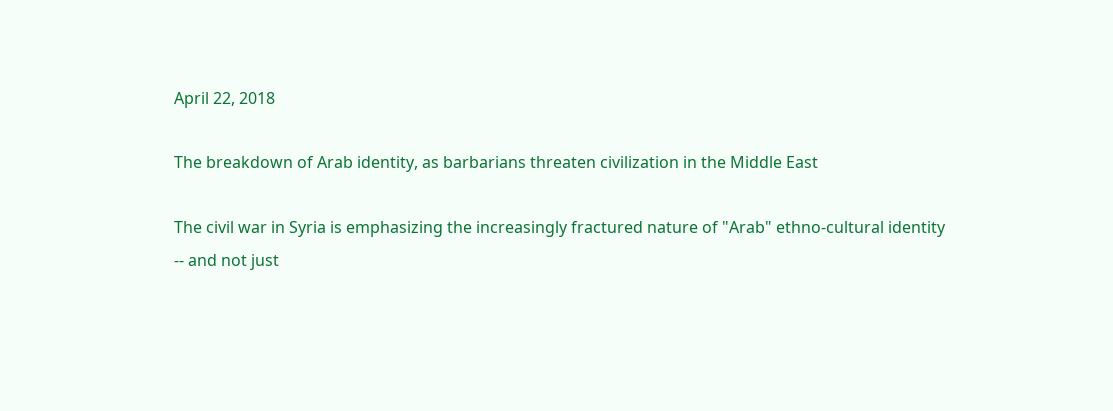April 22, 2018

The breakdown of Arab identity, as barbarians threaten civilization in the Middle East

The civil war in Syria is emphasizing the increasingly fractured nature of "Arab" ethno-cultural identity -- and not just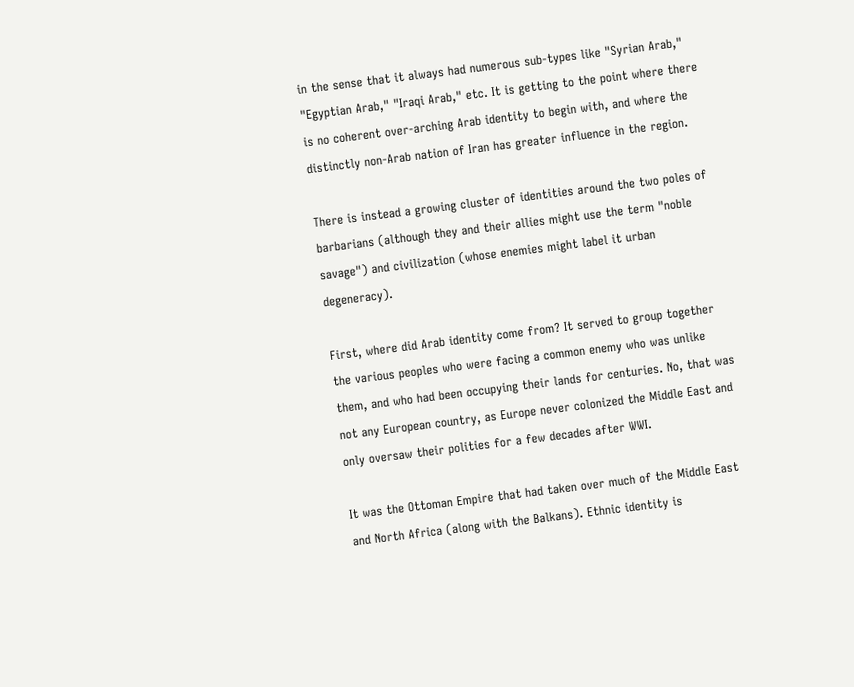in the sense that it always had numerous sub-types like "Syrian Arab," "Egyptian Arab," "Iraqi Arab," etc. It is getting to the point where there is no coherent over-arching Arab identity to begin with, and where the distinctly non-Arab nation of Iran has greater influence in the region.

There is instead a growing cluster of identities around the two poles of barbarians (although they and their allies might use the term "noble savage") and civilization (whose enemies might label it urban degeneracy).

First, where did Arab identity come from? It served to group together the various peoples who were facing a common enemy who was unlike them, and who had been occupying their lands for centuries. No, that was not any European country, as Europe never colonized the Middle East and only oversaw their polities for a few decades after WWI.

It was the Ottoman Empire that had taken over much of the Middle East and North Africa (along with the Balkans). Ethnic identity is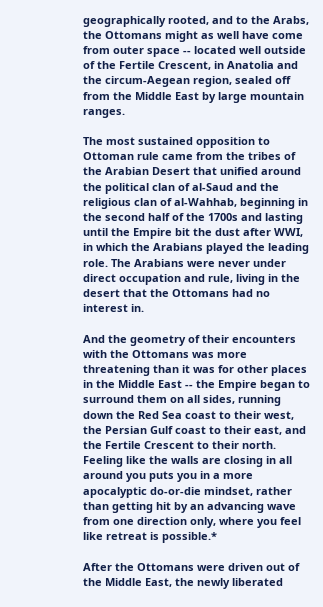geographically rooted, and to the Arabs, the Ottomans might as well have come from outer space -- located well outside of the Fertile Crescent, in Anatolia and the circum-Aegean region, sealed off from the Middle East by large mountain ranges.

The most sustained opposition to Ottoman rule came from the tribes of the Arabian Desert that unified around the political clan of al-Saud and the religious clan of al-Wahhab, beginning in the second half of the 1700s and lasting until the Empire bit the dust after WWI, in which the Arabians played the leading role. The Arabians were never under direct occupation and rule, living in the desert that the Ottomans had no interest in.

And the geometry of their encounters with the Ottomans was more threatening than it was for other places in the Middle East -- the Empire began to surround them on all sides, running down the Red Sea coast to their west, the Persian Gulf coast to their east, and the Fertile Crescent to their north. Feeling like the walls are closing in all around you puts you in a more apocalyptic do-or-die mindset, rather than getting hit by an advancing wave from one direction only, where you feel like retreat is possible.*

After the Ottomans were driven out of the Middle East, the newly liberated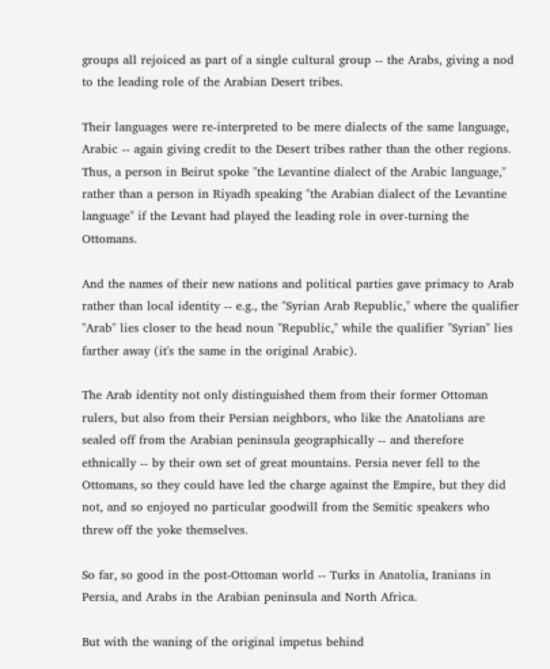groups all rejoiced as part of a single cultural group -- the Arabs, giving a nod to the leading role of the Arabian Desert tribes.

Their languages were re-interpreted to be mere dialects of the same language, Arabic -- again giving credit to the Desert tribes rather than the other regions. Thus, a person in Beirut spoke "the Levantine dialect of the Arabic language," rather than a person in Riyadh speaking "the Arabian dialect of the Levantine language" if the Levant had played the leading role in over-turning the Ottomans.

And the names of their new nations and political parties gave primacy to Arab rather than local identity -- e.g., the "Syrian Arab Republic," where the qualifier "Arab" lies closer to the head noun "Republic," while the qualifier "Syrian" lies farther away (it's the same in the original Arabic).

The Arab identity not only distinguished them from their former Ottoman rulers, but also from their Persian neighbors, who like the Anatolians are sealed off from the Arabian peninsula geographically -- and therefore ethnically -- by their own set of great mountains. Persia never fell to the Ottomans, so they could have led the charge against the Empire, but they did not, and so enjoyed no particular goodwill from the Semitic speakers who threw off the yoke themselves.

So far, so good in the post-Ottoman world -- Turks in Anatolia, Iranians in Persia, and Arabs in the Arabian peninsula and North Africa.

But with the waning of the original impetus behind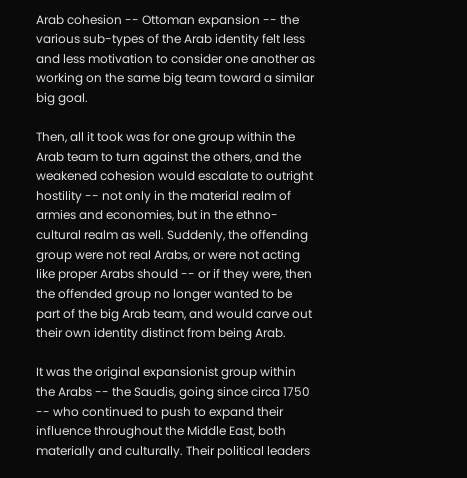Arab cohesion -- Ottoman expansion -- the various sub-types of the Arab identity felt less and less motivation to consider one another as working on the same big team toward a similar big goal.

Then, all it took was for one group within the Arab team to turn against the others, and the weakened cohesion would escalate to outright hostility -- not only in the material realm of armies and economies, but in the ethno-cultural realm as well. Suddenly, the offending group were not real Arabs, or were not acting like proper Arabs should -- or if they were, then the offended group no longer wanted to be part of the big Arab team, and would carve out their own identity distinct from being Arab.

It was the original expansionist group within the Arabs -- the Saudis, going since circa 1750 -- who continued to push to expand their influence throughout the Middle East, both materially and culturally. Their political leaders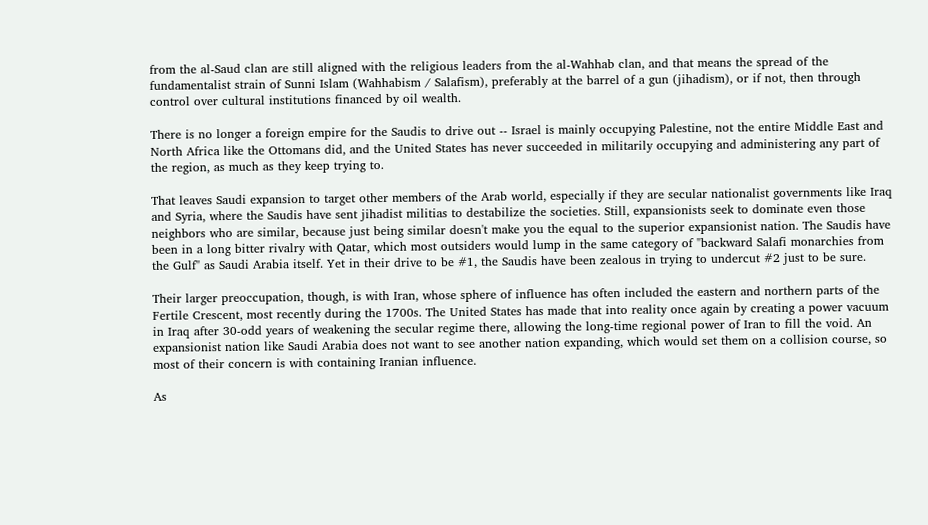from the al-Saud clan are still aligned with the religious leaders from the al-Wahhab clan, and that means the spread of the fundamentalist strain of Sunni Islam (Wahhabism / Salafism), preferably at the barrel of a gun (jihadism), or if not, then through control over cultural institutions financed by oil wealth.

There is no longer a foreign empire for the Saudis to drive out -- Israel is mainly occupying Palestine, not the entire Middle East and North Africa like the Ottomans did, and the United States has never succeeded in militarily occupying and administering any part of the region, as much as they keep trying to.

That leaves Saudi expansion to target other members of the Arab world, especially if they are secular nationalist governments like Iraq and Syria, where the Saudis have sent jihadist militias to destabilize the societies. Still, expansionists seek to dominate even those neighbors who are similar, because just being similar doesn't make you the equal to the superior expansionist nation. The Saudis have been in a long bitter rivalry with Qatar, which most outsiders would lump in the same category of "backward Salafi monarchies from the Gulf" as Saudi Arabia itself. Yet in their drive to be #1, the Saudis have been zealous in trying to undercut #2 just to be sure.

Their larger preoccupation, though, is with Iran, whose sphere of influence has often included the eastern and northern parts of the Fertile Crescent, most recently during the 1700s. The United States has made that into reality once again by creating a power vacuum in Iraq after 30-odd years of weakening the secular regime there, allowing the long-time regional power of Iran to fill the void. An expansionist nation like Saudi Arabia does not want to see another nation expanding, which would set them on a collision course, so most of their concern is with containing Iranian influence.

As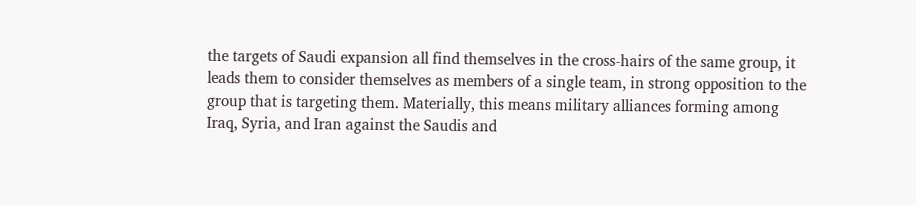the targets of Saudi expansion all find themselves in the cross-hairs of the same group, it leads them to consider themselves as members of a single team, in strong opposition to the group that is targeting them. Materially, this means military alliances forming among Iraq, Syria, and Iran against the Saudis and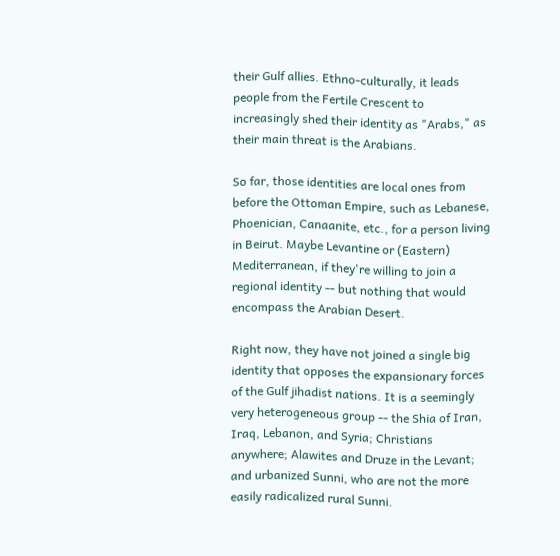their Gulf allies. Ethno-culturally, it leads people from the Fertile Crescent to increasingly shed their identity as "Arabs," as their main threat is the Arabians.

So far, those identities are local ones from before the Ottoman Empire, such as Lebanese, Phoenician, Canaanite, etc., for a person living in Beirut. Maybe Levantine or (Eastern) Mediterranean, if they're willing to join a regional identity -- but nothing that would encompass the Arabian Desert.

Right now, they have not joined a single big identity that opposes the expansionary forces of the Gulf jihadist nations. It is a seemingly very heterogeneous group -- the Shia of Iran, Iraq, Lebanon, and Syria; Christians anywhere; Alawites and Druze in the Levant; and urbanized Sunni, who are not the more easily radicalized rural Sunni.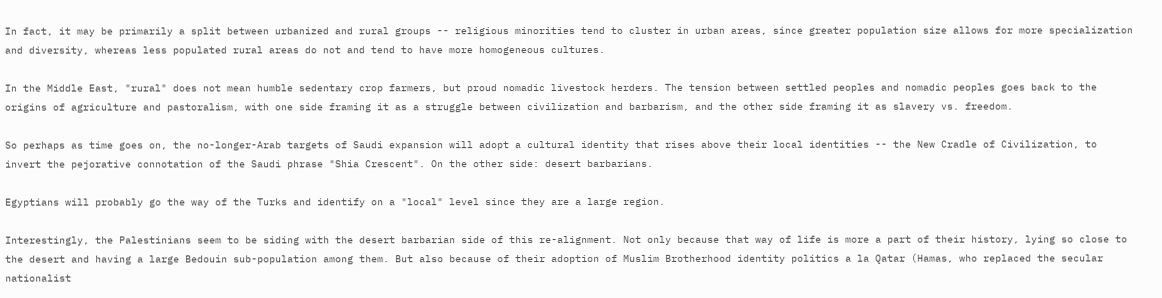In fact, it may be primarily a split between urbanized and rural groups -- religious minorities tend to cluster in urban areas, since greater population size allows for more specialization and diversity, whereas less populated rural areas do not and tend to have more homogeneous cultures.

In the Middle East, "rural" does not mean humble sedentary crop farmers, but proud nomadic livestock herders. The tension between settled peoples and nomadic peoples goes back to the origins of agriculture and pastoralism, with one side framing it as a struggle between civilization and barbarism, and the other side framing it as slavery vs. freedom.

So perhaps as time goes on, the no-longer-Arab targets of Saudi expansion will adopt a cultural identity that rises above their local identities -- the New Cradle of Civilization, to invert the pejorative connotation of the Saudi phrase "Shia Crescent". On the other side: desert barbarians.

Egyptians will probably go the way of the Turks and identify on a "local" level since they are a large region.

Interestingly, the Palestinians seem to be siding with the desert barbarian side of this re-alignment. Not only because that way of life is more a part of their history, lying so close to the desert and having a large Bedouin sub-population among them. But also because of their adoption of Muslim Brotherhood identity politics a la Qatar (Hamas, who replaced the secular nationalist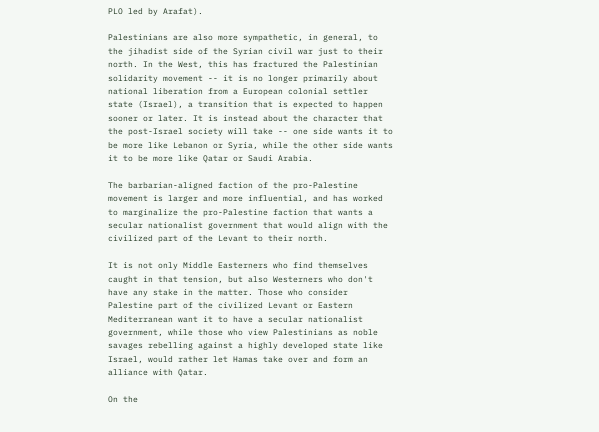PLO led by Arafat).

Palestinians are also more sympathetic, in general, to the jihadist side of the Syrian civil war just to their north. In the West, this has fractured the Palestinian solidarity movement -- it is no longer primarily about national liberation from a European colonial settler state (Israel), a transition that is expected to happen sooner or later. It is instead about the character that the post-Israel society will take -- one side wants it to be more like Lebanon or Syria, while the other side wants it to be more like Qatar or Saudi Arabia.

The barbarian-aligned faction of the pro-Palestine movement is larger and more influential, and has worked to marginalize the pro-Palestine faction that wants a secular nationalist government that would align with the civilized part of the Levant to their north.

It is not only Middle Easterners who find themselves caught in that tension, but also Westerners who don't have any stake in the matter. Those who consider Palestine part of the civilized Levant or Eastern Mediterranean want it to have a secular nationalist government, while those who view Palestinians as noble savages rebelling against a highly developed state like Israel, would rather let Hamas take over and form an alliance with Qatar.

On the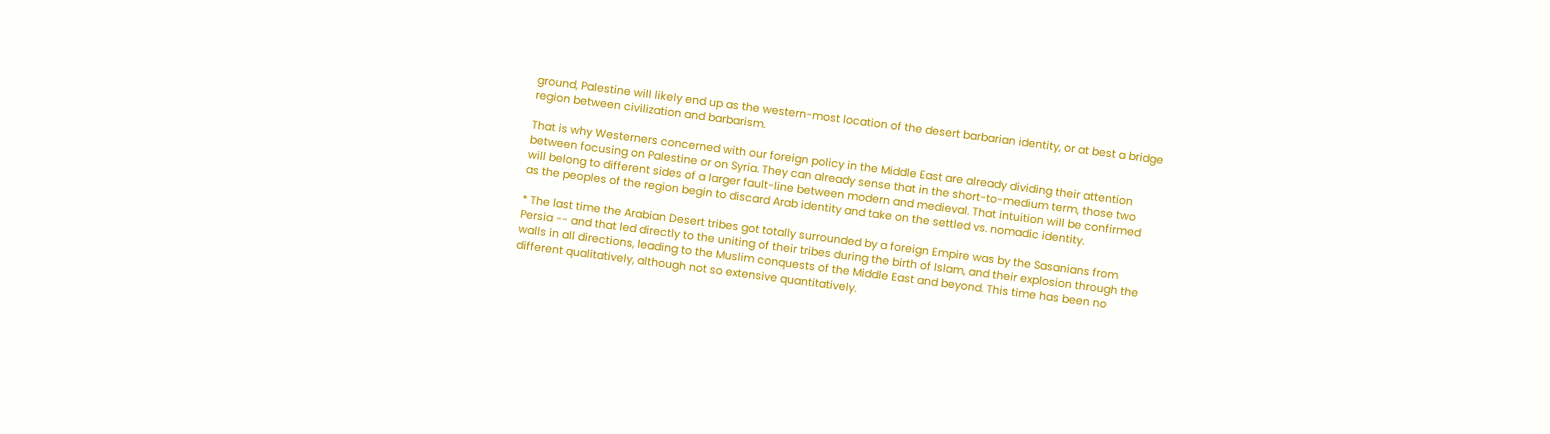ground, Palestine will likely end up as the western-most location of the desert barbarian identity, or at best a bridge region between civilization and barbarism.

That is why Westerners concerned with our foreign policy in the Middle East are already dividing their attention between focusing on Palestine or on Syria. They can already sense that in the short-to-medium term, those two will belong to different sides of a larger fault-line between modern and medieval. That intuition will be confirmed as the peoples of the region begin to discard Arab identity and take on the settled vs. nomadic identity.

* The last time the Arabian Desert tribes got totally surrounded by a foreign Empire was by the Sasanians from Persia -- and that led directly to the uniting of their tribes during the birth of Islam, and their explosion through the walls in all directions, leading to the Muslim conquests of the Middle East and beyond. This time has been no different qualitatively, although not so extensive quantitatively.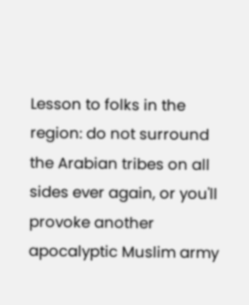Lesson to folks in the region: do not surround the Arabian tribes on all sides ever again, or you'll provoke another apocalyptic Muslim army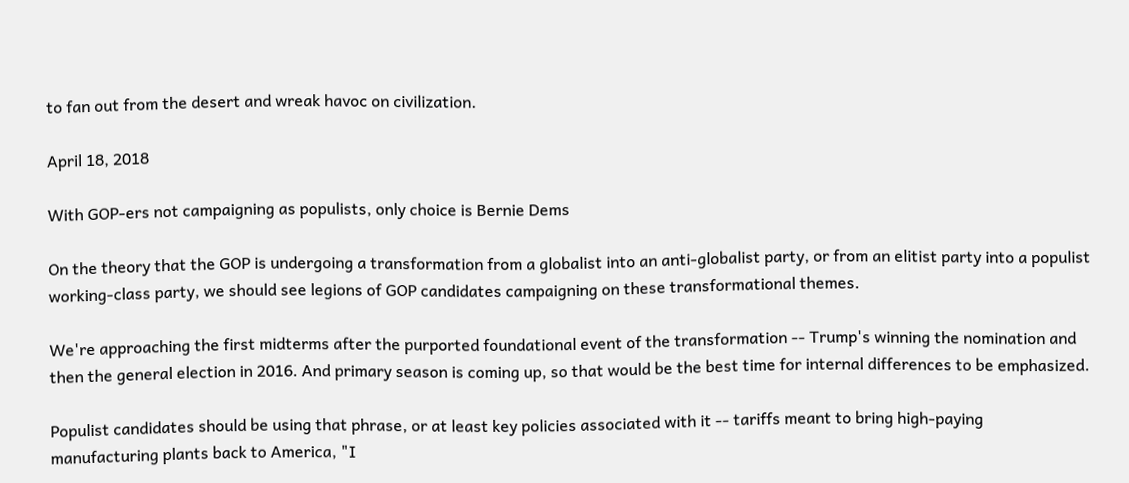to fan out from the desert and wreak havoc on civilization.

April 18, 2018

With GOP-ers not campaigning as populists, only choice is Bernie Dems

On the theory that the GOP is undergoing a transformation from a globalist into an anti-globalist party, or from an elitist party into a populist working-class party, we should see legions of GOP candidates campaigning on these transformational themes.

We're approaching the first midterms after the purported foundational event of the transformation -- Trump's winning the nomination and then the general election in 2016. And primary season is coming up, so that would be the best time for internal differences to be emphasized.

Populist candidates should be using that phrase, or at least key policies associated with it -- tariffs meant to bring high-paying manufacturing plants back to America, "I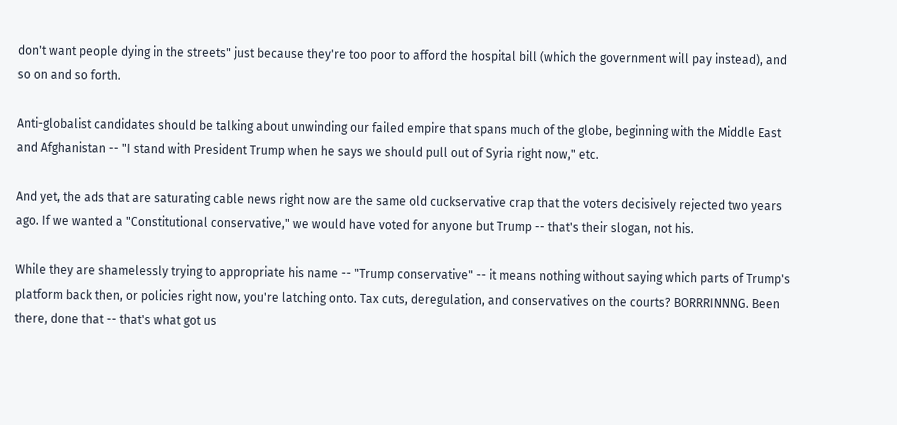don't want people dying in the streets" just because they're too poor to afford the hospital bill (which the government will pay instead), and so on and so forth.

Anti-globalist candidates should be talking about unwinding our failed empire that spans much of the globe, beginning with the Middle East and Afghanistan -- "I stand with President Trump when he says we should pull out of Syria right now," etc.

And yet, the ads that are saturating cable news right now are the same old cuckservative crap that the voters decisively rejected two years ago. If we wanted a "Constitutional conservative," we would have voted for anyone but Trump -- that's their slogan, not his.

While they are shamelessly trying to appropriate his name -- "Trump conservative" -- it means nothing without saying which parts of Trump's platform back then, or policies right now, you're latching onto. Tax cuts, deregulation, and conservatives on the courts? BORRRINNNG. Been there, done that -- that's what got us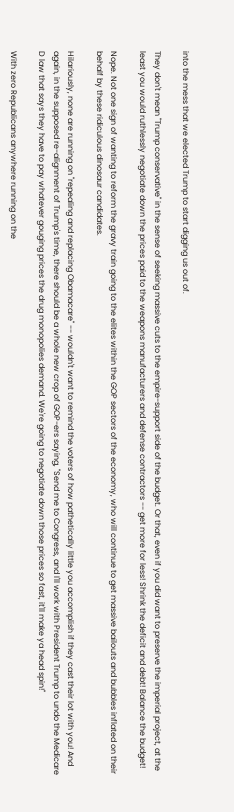into the mess that we elected Trump to start digging us out of.

They don't mean "Trump conservative" in the sense of seeking massive cuts to the empire-support side of the budget. Or that, even if you did want to preserve the imperial project, at the least you would ruthlessly negotiate down the prices paid to the weapons manufacturers and defense contractors -- get more for less! Shrink the deficit and debt! Balance the budget!

Nope. Not one sign of wanting to reform the gravy train going to the elites within the GOP sectors of the economy, who will continue to get massive bailouts and bubbles inflated on their behalf by these ridiculous dinosaur candidates.

Hilariously, none are running on "repealing and replacing Obamacare" -- wouldn't want to remind the voters of how pathetically little you accomplish if they cast their lot with you! And again, in the supposed re-alignment of Trump's time, there should be a whole new crop of GOP-ers saying, "Send me to Congress, and I'll work with President Trump to undo the Medicare D law that says they have to pay whatever gouging prices the drug monopolies demand. We're going to negotiate down those prices so fast, it'll make ya head spin!"

With zero Republicans anywhere running on the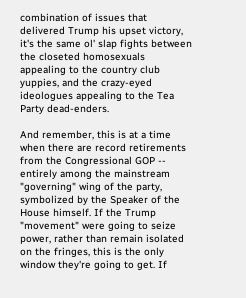combination of issues that delivered Trump his upset victory, it's the same ol' slap fights between the closeted homosexuals appealing to the country club yuppies, and the crazy-eyed ideologues appealing to the Tea Party dead-enders.

And remember, this is at a time when there are record retirements from the Congressional GOP -- entirely among the mainstream "governing" wing of the party, symbolized by the Speaker of the House himself. If the Trump "movement" were going to seize power, rather than remain isolated on the fringes, this is the only window they're going to get. If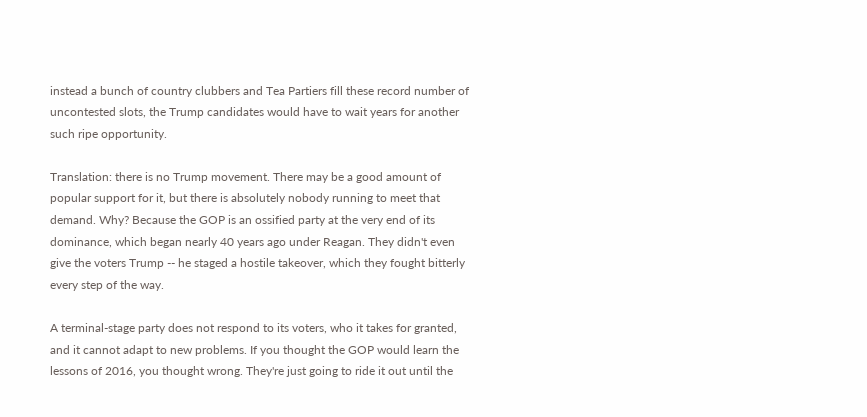instead a bunch of country clubbers and Tea Partiers fill these record number of uncontested slots, the Trump candidates would have to wait years for another such ripe opportunity.

Translation: there is no Trump movement. There may be a good amount of popular support for it, but there is absolutely nobody running to meet that demand. Why? Because the GOP is an ossified party at the very end of its dominance, which began nearly 40 years ago under Reagan. They didn't even give the voters Trump -- he staged a hostile takeover, which they fought bitterly every step of the way.

A terminal-stage party does not respond to its voters, who it takes for granted, and it cannot adapt to new problems. If you thought the GOP would learn the lessons of 2016, you thought wrong. They're just going to ride it out until the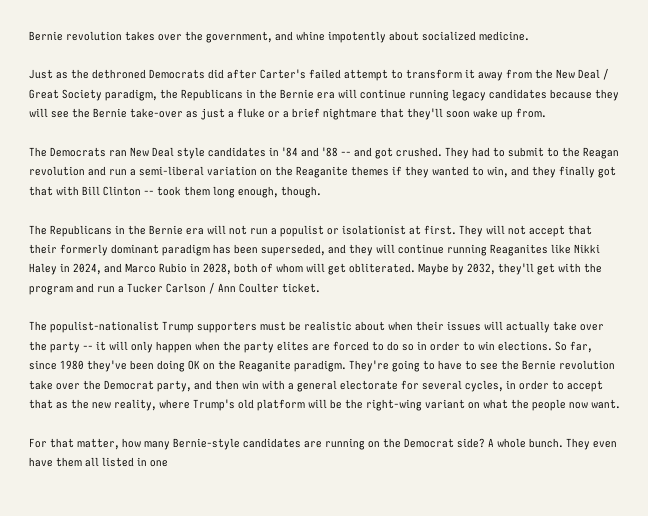Bernie revolution takes over the government, and whine impotently about socialized medicine.

Just as the dethroned Democrats did after Carter's failed attempt to transform it away from the New Deal / Great Society paradigm, the Republicans in the Bernie era will continue running legacy candidates because they will see the Bernie take-over as just a fluke or a brief nightmare that they'll soon wake up from.

The Democrats ran New Deal style candidates in '84 and '88 -- and got crushed. They had to submit to the Reagan revolution and run a semi-liberal variation on the Reaganite themes if they wanted to win, and they finally got that with Bill Clinton -- took them long enough, though.

The Republicans in the Bernie era will not run a populist or isolationist at first. They will not accept that their formerly dominant paradigm has been superseded, and they will continue running Reaganites like Nikki Haley in 2024, and Marco Rubio in 2028, both of whom will get obliterated. Maybe by 2032, they'll get with the program and run a Tucker Carlson / Ann Coulter ticket.

The populist-nationalist Trump supporters must be realistic about when their issues will actually take over the party -- it will only happen when the party elites are forced to do so in order to win elections. So far, since 1980 they've been doing OK on the Reaganite paradigm. They're going to have to see the Bernie revolution take over the Democrat party, and then win with a general electorate for several cycles, in order to accept that as the new reality, where Trump's old platform will be the right-wing variant on what the people now want.

For that matter, how many Bernie-style candidates are running on the Democrat side? A whole bunch. They even have them all listed in one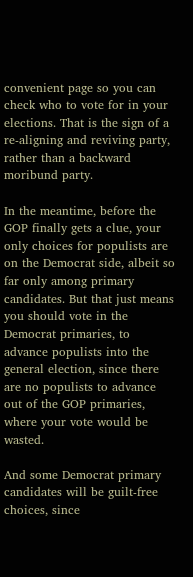convenient page so you can check who to vote for in your elections. That is the sign of a re-aligning and reviving party, rather than a backward moribund party.

In the meantime, before the GOP finally gets a clue, your only choices for populists are on the Democrat side, albeit so far only among primary candidates. But that just means you should vote in the Democrat primaries, to advance populists into the general election, since there are no populists to advance out of the GOP primaries, where your vote would be wasted.

And some Democrat primary candidates will be guilt-free choices, since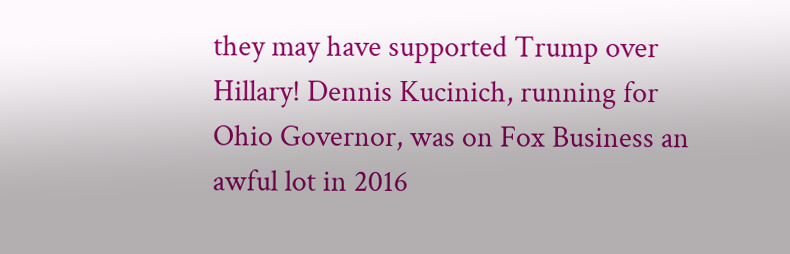they may have supported Trump over Hillary! Dennis Kucinich, running for Ohio Governor, was on Fox Business an awful lot in 2016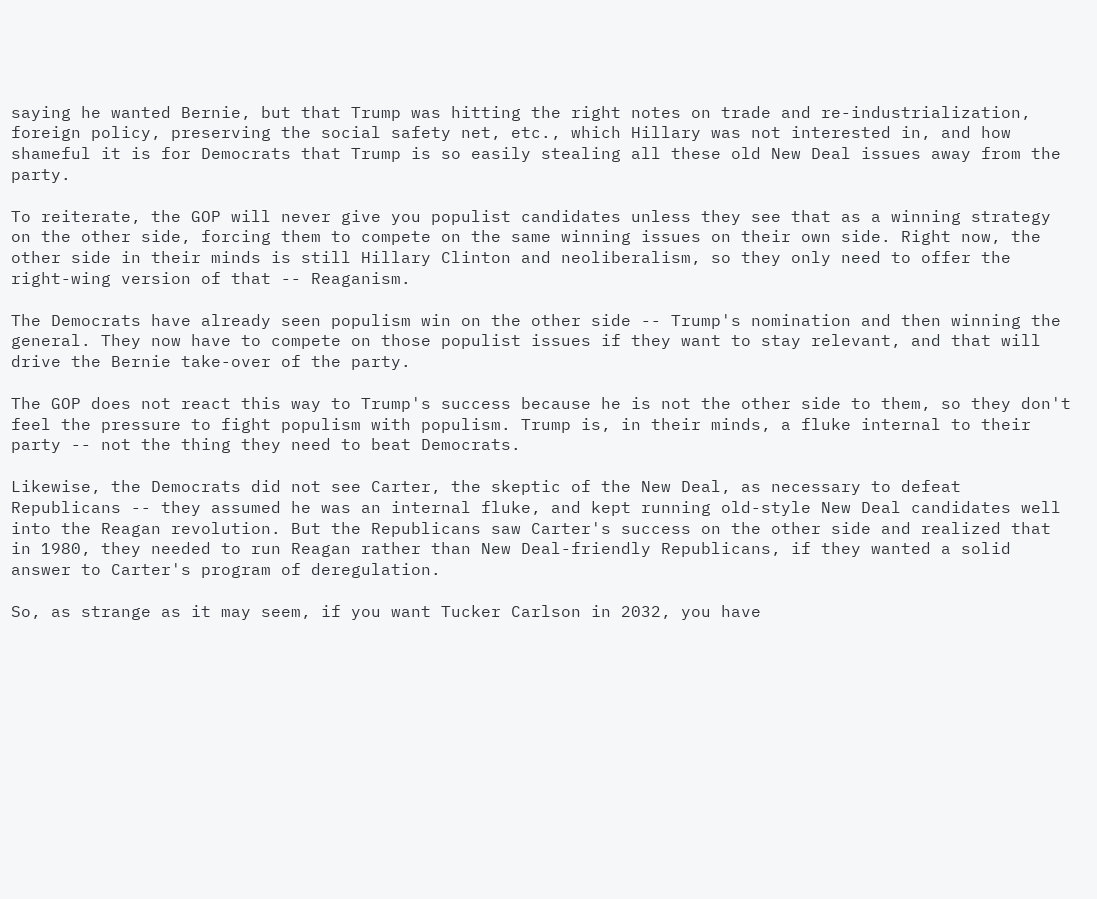saying he wanted Bernie, but that Trump was hitting the right notes on trade and re-industrialization, foreign policy, preserving the social safety net, etc., which Hillary was not interested in, and how shameful it is for Democrats that Trump is so easily stealing all these old New Deal issues away from the party.

To reiterate, the GOP will never give you populist candidates unless they see that as a winning strategy on the other side, forcing them to compete on the same winning issues on their own side. Right now, the other side in their minds is still Hillary Clinton and neoliberalism, so they only need to offer the right-wing version of that -- Reaganism.

The Democrats have already seen populism win on the other side -- Trump's nomination and then winning the general. They now have to compete on those populist issues if they want to stay relevant, and that will drive the Bernie take-over of the party.

The GOP does not react this way to Trump's success because he is not the other side to them, so they don't feel the pressure to fight populism with populism. Trump is, in their minds, a fluke internal to their party -- not the thing they need to beat Democrats.

Likewise, the Democrats did not see Carter, the skeptic of the New Deal, as necessary to defeat Republicans -- they assumed he was an internal fluke, and kept running old-style New Deal candidates well into the Reagan revolution. But the Republicans saw Carter's success on the other side and realized that in 1980, they needed to run Reagan rather than New Deal-friendly Republicans, if they wanted a solid answer to Carter's program of deregulation.

So, as strange as it may seem, if you want Tucker Carlson in 2032, you have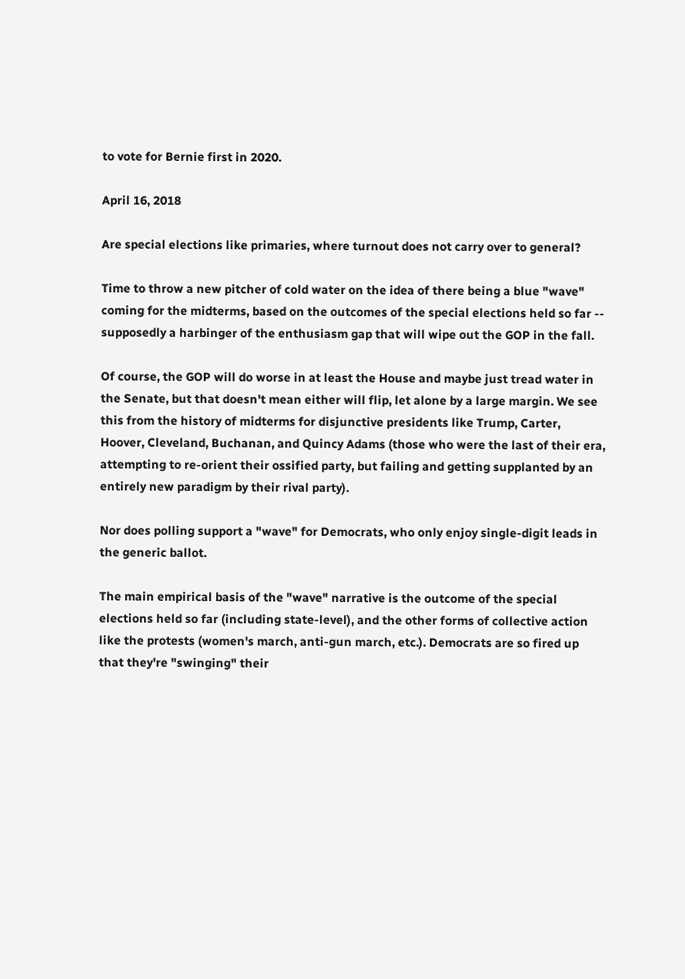to vote for Bernie first in 2020.

April 16, 2018

Are special elections like primaries, where turnout does not carry over to general?

Time to throw a new pitcher of cold water on the idea of there being a blue "wave" coming for the midterms, based on the outcomes of the special elections held so far -- supposedly a harbinger of the enthusiasm gap that will wipe out the GOP in the fall.

Of course, the GOP will do worse in at least the House and maybe just tread water in the Senate, but that doesn't mean either will flip, let alone by a large margin. We see this from the history of midterms for disjunctive presidents like Trump, Carter, Hoover, Cleveland, Buchanan, and Quincy Adams (those who were the last of their era, attempting to re-orient their ossified party, but failing and getting supplanted by an entirely new paradigm by their rival party).

Nor does polling support a "wave" for Democrats, who only enjoy single-digit leads in the generic ballot.

The main empirical basis of the "wave" narrative is the outcome of the special elections held so far (including state-level), and the other forms of collective action like the protests (women's march, anti-gun march, etc.). Democrats are so fired up that they're "swinging" their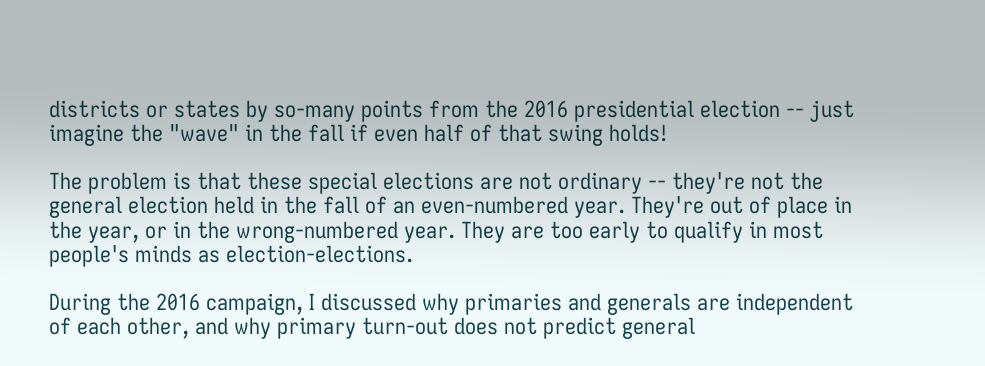districts or states by so-many points from the 2016 presidential election -- just imagine the "wave" in the fall if even half of that swing holds!

The problem is that these special elections are not ordinary -- they're not the general election held in the fall of an even-numbered year. They're out of place in the year, or in the wrong-numbered year. They are too early to qualify in most people's minds as election-elections.

During the 2016 campaign, I discussed why primaries and generals are independent of each other, and why primary turn-out does not predict general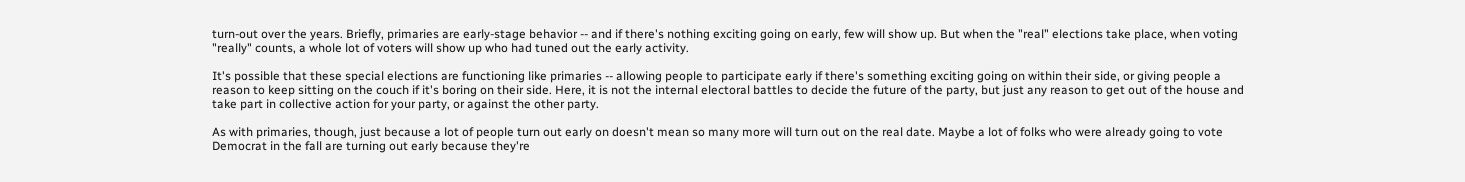turn-out over the years. Briefly, primaries are early-stage behavior -- and if there's nothing exciting going on early, few will show up. But when the "real" elections take place, when voting "really" counts, a whole lot of voters will show up who had tuned out the early activity.

It's possible that these special elections are functioning like primaries -- allowing people to participate early if there's something exciting going on within their side, or giving people a reason to keep sitting on the couch if it's boring on their side. Here, it is not the internal electoral battles to decide the future of the party, but just any reason to get out of the house and take part in collective action for your party, or against the other party.

As with primaries, though, just because a lot of people turn out early on doesn't mean so many more will turn out on the real date. Maybe a lot of folks who were already going to vote Democrat in the fall are turning out early because they're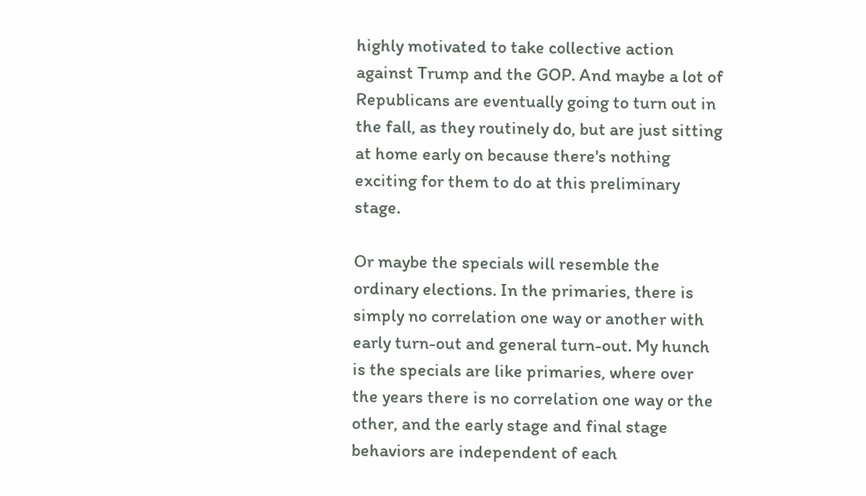highly motivated to take collective action against Trump and the GOP. And maybe a lot of Republicans are eventually going to turn out in the fall, as they routinely do, but are just sitting at home early on because there's nothing exciting for them to do at this preliminary stage.

Or maybe the specials will resemble the ordinary elections. In the primaries, there is simply no correlation one way or another with early turn-out and general turn-out. My hunch is the specials are like primaries, where over the years there is no correlation one way or the other, and the early stage and final stage behaviors are independent of each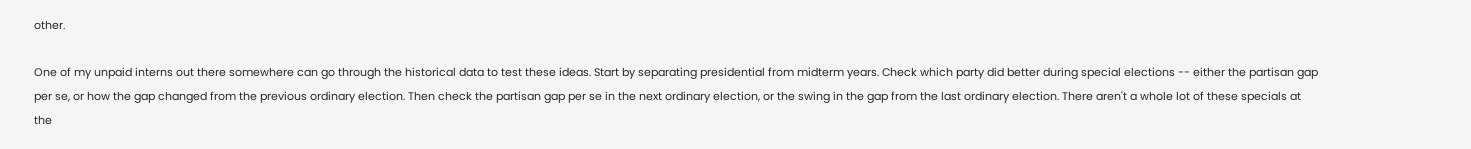other.

One of my unpaid interns out there somewhere can go through the historical data to test these ideas. Start by separating presidential from midterm years. Check which party did better during special elections -- either the partisan gap per se, or how the gap changed from the previous ordinary election. Then check the partisan gap per se in the next ordinary election, or the swing in the gap from the last ordinary election. There aren't a whole lot of these specials at the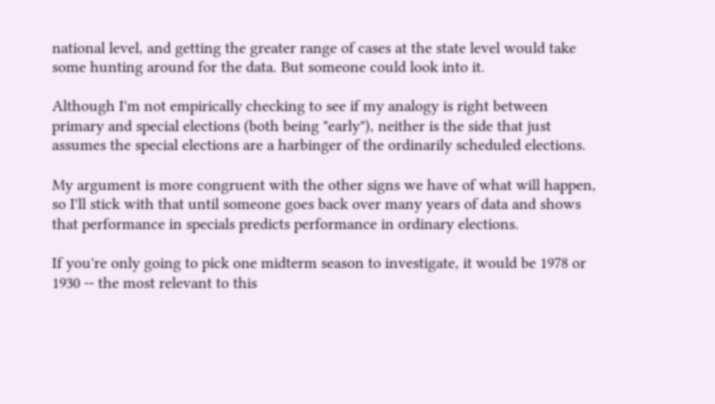national level, and getting the greater range of cases at the state level would take some hunting around for the data. But someone could look into it.

Although I'm not empirically checking to see if my analogy is right between primary and special elections (both being "early"), neither is the side that just assumes the special elections are a harbinger of the ordinarily scheduled elections.

My argument is more congruent with the other signs we have of what will happen, so I'll stick with that until someone goes back over many years of data and shows that performance in specials predicts performance in ordinary elections.

If you're only going to pick one midterm season to investigate, it would be 1978 or 1930 -- the most relevant to this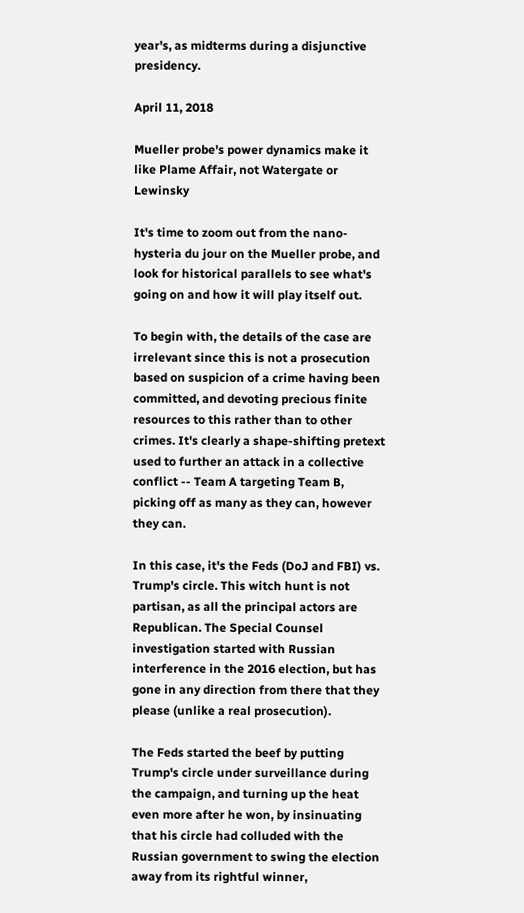year's, as midterms during a disjunctive presidency.

April 11, 2018

Mueller probe's power dynamics make it like Plame Affair, not Watergate or Lewinsky

It's time to zoom out from the nano-hysteria du jour on the Mueller probe, and look for historical parallels to see what's going on and how it will play itself out.

To begin with, the details of the case are irrelevant since this is not a prosecution based on suspicion of a crime having been committed, and devoting precious finite resources to this rather than to other crimes. It's clearly a shape-shifting pretext used to further an attack in a collective conflict -- Team A targeting Team B, picking off as many as they can, however they can.

In this case, it's the Feds (DoJ and FBI) vs. Trump's circle. This witch hunt is not partisan, as all the principal actors are Republican. The Special Counsel investigation started with Russian interference in the 2016 election, but has gone in any direction from there that they please (unlike a real prosecution).

The Feds started the beef by putting Trump's circle under surveillance during the campaign, and turning up the heat even more after he won, by insinuating that his circle had colluded with the Russian government to swing the election away from its rightful winner,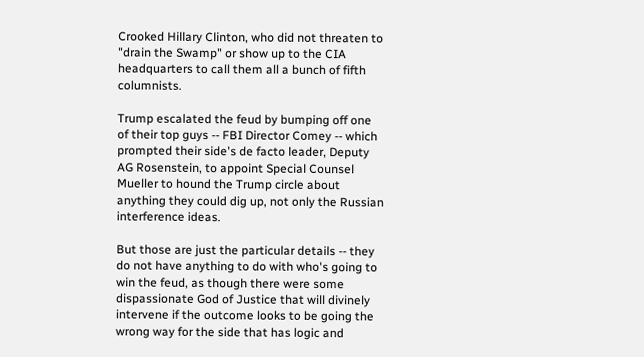Crooked Hillary Clinton, who did not threaten to "drain the Swamp" or show up to the CIA headquarters to call them all a bunch of fifth columnists.

Trump escalated the feud by bumping off one of their top guys -- FBI Director Comey -- which prompted their side's de facto leader, Deputy AG Rosenstein, to appoint Special Counsel Mueller to hound the Trump circle about anything they could dig up, not only the Russian interference ideas.

But those are just the particular details -- they do not have anything to do with who's going to win the feud, as though there were some dispassionate God of Justice that will divinely intervene if the outcome looks to be going the wrong way for the side that has logic and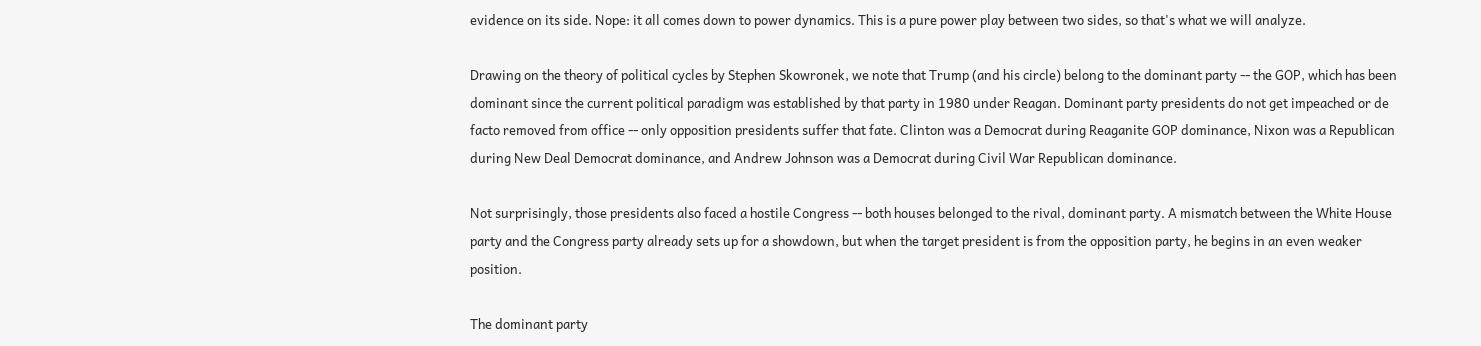evidence on its side. Nope: it all comes down to power dynamics. This is a pure power play between two sides, so that's what we will analyze.

Drawing on the theory of political cycles by Stephen Skowronek, we note that Trump (and his circle) belong to the dominant party -- the GOP, which has been dominant since the current political paradigm was established by that party in 1980 under Reagan. Dominant party presidents do not get impeached or de facto removed from office -- only opposition presidents suffer that fate. Clinton was a Democrat during Reaganite GOP dominance, Nixon was a Republican during New Deal Democrat dominance, and Andrew Johnson was a Democrat during Civil War Republican dominance.

Not surprisingly, those presidents also faced a hostile Congress -- both houses belonged to the rival, dominant party. A mismatch between the White House party and the Congress party already sets up for a showdown, but when the target president is from the opposition party, he begins in an even weaker position.

The dominant party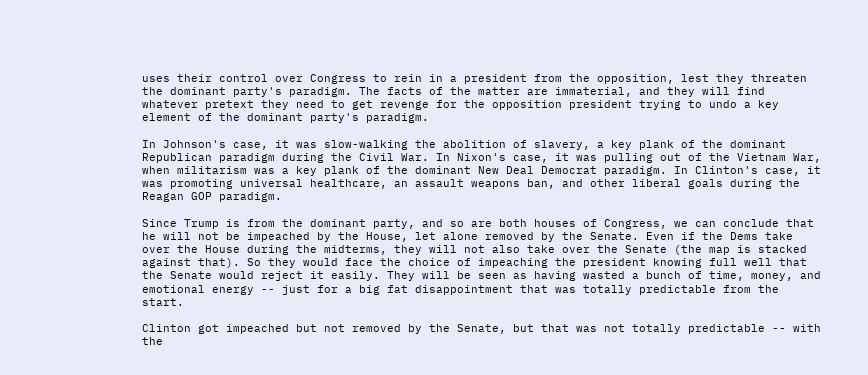uses their control over Congress to rein in a president from the opposition, lest they threaten the dominant party's paradigm. The facts of the matter are immaterial, and they will find whatever pretext they need to get revenge for the opposition president trying to undo a key element of the dominant party's paradigm.

In Johnson's case, it was slow-walking the abolition of slavery, a key plank of the dominant Republican paradigm during the Civil War. In Nixon's case, it was pulling out of the Vietnam War, when militarism was a key plank of the dominant New Deal Democrat paradigm. In Clinton's case, it was promoting universal healthcare, an assault weapons ban, and other liberal goals during the Reagan GOP paradigm.

Since Trump is from the dominant party, and so are both houses of Congress, we can conclude that he will not be impeached by the House, let alone removed by the Senate. Even if the Dems take over the House during the midterms, they will not also take over the Senate (the map is stacked against that). So they would face the choice of impeaching the president knowing full well that the Senate would reject it easily. They will be seen as having wasted a bunch of time, money, and emotional energy -- just for a big fat disappointment that was totally predictable from the start.

Clinton got impeached but not removed by the Senate, but that was not totally predictable -- with the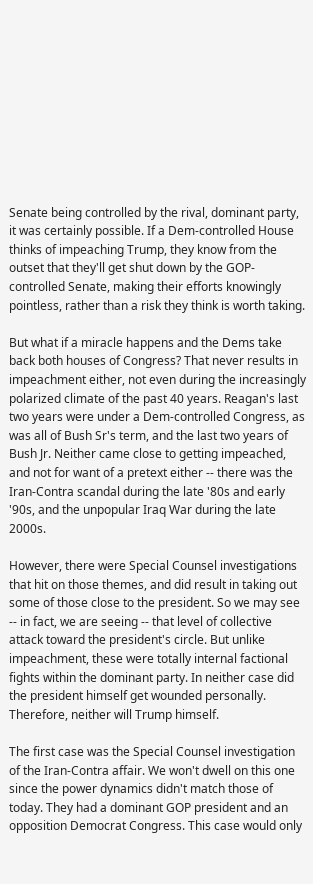Senate being controlled by the rival, dominant party, it was certainly possible. If a Dem-controlled House thinks of impeaching Trump, they know from the outset that they'll get shut down by the GOP-controlled Senate, making their efforts knowingly pointless, rather than a risk they think is worth taking.

But what if a miracle happens and the Dems take back both houses of Congress? That never results in impeachment either, not even during the increasingly polarized climate of the past 40 years. Reagan's last two years were under a Dem-controlled Congress, as was all of Bush Sr's term, and the last two years of Bush Jr. Neither came close to getting impeached, and not for want of a pretext either -- there was the Iran-Contra scandal during the late '80s and early '90s, and the unpopular Iraq War during the late 2000s.

However, there were Special Counsel investigations that hit on those themes, and did result in taking out some of those close to the president. So we may see -- in fact, we are seeing -- that level of collective attack toward the president's circle. But unlike impeachment, these were totally internal factional fights within the dominant party. In neither case did the president himself get wounded personally. Therefore, neither will Trump himself.

The first case was the Special Counsel investigation of the Iran-Contra affair. We won't dwell on this one since the power dynamics didn't match those of today. They had a dominant GOP president and an opposition Democrat Congress. This case would only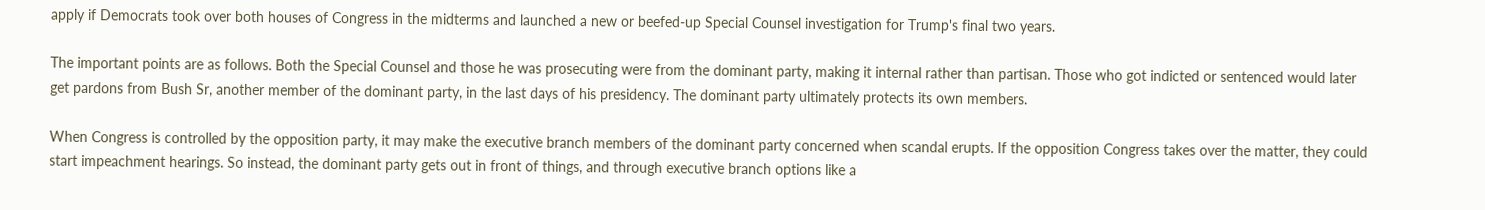apply if Democrats took over both houses of Congress in the midterms and launched a new or beefed-up Special Counsel investigation for Trump's final two years.

The important points are as follows. Both the Special Counsel and those he was prosecuting were from the dominant party, making it internal rather than partisan. Those who got indicted or sentenced would later get pardons from Bush Sr, another member of the dominant party, in the last days of his presidency. The dominant party ultimately protects its own members.

When Congress is controlled by the opposition party, it may make the executive branch members of the dominant party concerned when scandal erupts. If the opposition Congress takes over the matter, they could start impeachment hearings. So instead, the dominant party gets out in front of things, and through executive branch options like a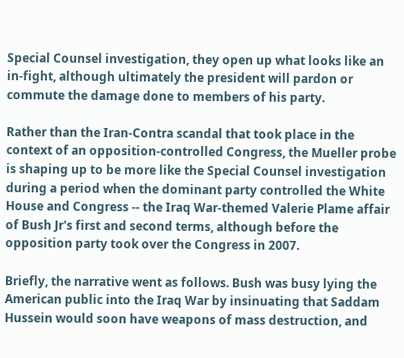Special Counsel investigation, they open up what looks like an in-fight, although ultimately the president will pardon or commute the damage done to members of his party.

Rather than the Iran-Contra scandal that took place in the context of an opposition-controlled Congress, the Mueller probe is shaping up to be more like the Special Counsel investigation during a period when the dominant party controlled the White House and Congress -- the Iraq War-themed Valerie Plame affair of Bush Jr's first and second terms, although before the opposition party took over the Congress in 2007.

Briefly, the narrative went as follows. Bush was busy lying the American public into the Iraq War by insinuating that Saddam Hussein would soon have weapons of mass destruction, and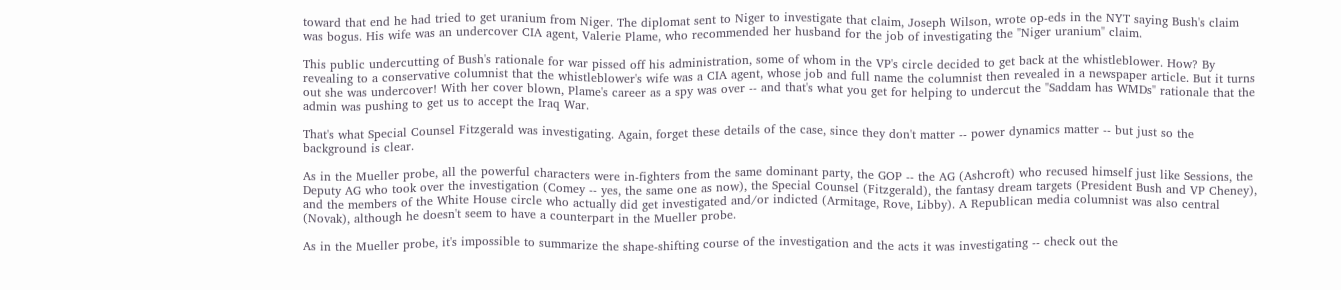toward that end he had tried to get uranium from Niger. The diplomat sent to Niger to investigate that claim, Joseph Wilson, wrote op-eds in the NYT saying Bush's claim was bogus. His wife was an undercover CIA agent, Valerie Plame, who recommended her husband for the job of investigating the "Niger uranium" claim.

This public undercutting of Bush's rationale for war pissed off his administration, some of whom in the VP's circle decided to get back at the whistleblower. How? By revealing to a conservative columnist that the whistleblower's wife was a CIA agent, whose job and full name the columnist then revealed in a newspaper article. But it turns out she was undercover! With her cover blown, Plame's career as a spy was over -- and that's what you get for helping to undercut the "Saddam has WMDs" rationale that the admin was pushing to get us to accept the Iraq War.

That's what Special Counsel Fitzgerald was investigating. Again, forget these details of the case, since they don't matter -- power dynamics matter -- but just so the background is clear.

As in the Mueller probe, all the powerful characters were in-fighters from the same dominant party, the GOP -- the AG (Ashcroft) who recused himself just like Sessions, the Deputy AG who took over the investigation (Comey -- yes, the same one as now), the Special Counsel (Fitzgerald), the fantasy dream targets (President Bush and VP Cheney), and the members of the White House circle who actually did get investigated and/or indicted (Armitage, Rove, Libby). A Republican media columnist was also central (Novak), although he doesn't seem to have a counterpart in the Mueller probe.

As in the Mueller probe, it's impossible to summarize the shape-shifting course of the investigation and the acts it was investigating -- check out the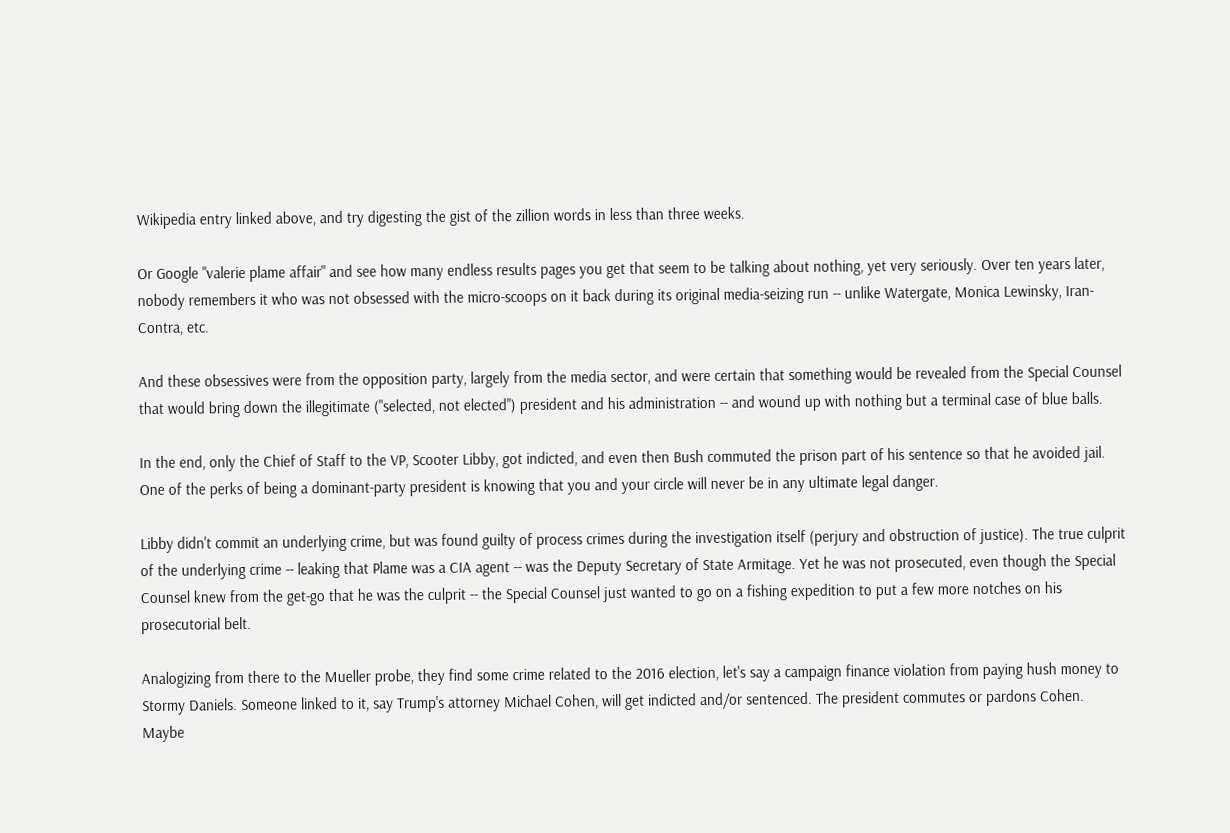Wikipedia entry linked above, and try digesting the gist of the zillion words in less than three weeks.

Or Google "valerie plame affair" and see how many endless results pages you get that seem to be talking about nothing, yet very seriously. Over ten years later, nobody remembers it who was not obsessed with the micro-scoops on it back during its original media-seizing run -- unlike Watergate, Monica Lewinsky, Iran-Contra, etc.

And these obsessives were from the opposition party, largely from the media sector, and were certain that something would be revealed from the Special Counsel that would bring down the illegitimate ("selected, not elected") president and his administration -- and wound up with nothing but a terminal case of blue balls.

In the end, only the Chief of Staff to the VP, Scooter Libby, got indicted, and even then Bush commuted the prison part of his sentence so that he avoided jail. One of the perks of being a dominant-party president is knowing that you and your circle will never be in any ultimate legal danger.

Libby didn't commit an underlying crime, but was found guilty of process crimes during the investigation itself (perjury and obstruction of justice). The true culprit of the underlying crime -- leaking that Plame was a CIA agent -- was the Deputy Secretary of State Armitage. Yet he was not prosecuted, even though the Special Counsel knew from the get-go that he was the culprit -- the Special Counsel just wanted to go on a fishing expedition to put a few more notches on his prosecutorial belt.

Analogizing from there to the Mueller probe, they find some crime related to the 2016 election, let's say a campaign finance violation from paying hush money to Stormy Daniels. Someone linked to it, say Trump's attorney Michael Cohen, will get indicted and/or sentenced. The president commutes or pardons Cohen. Maybe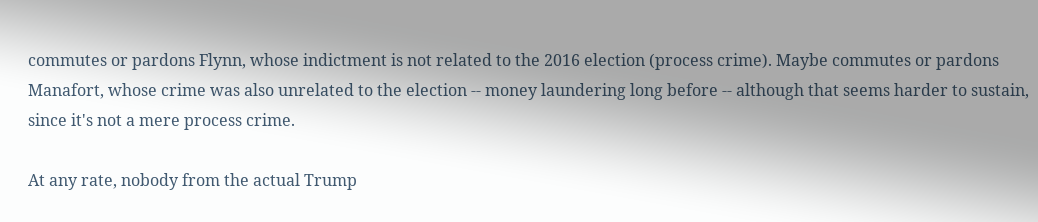commutes or pardons Flynn, whose indictment is not related to the 2016 election (process crime). Maybe commutes or pardons Manafort, whose crime was also unrelated to the election -- money laundering long before -- although that seems harder to sustain, since it's not a mere process crime.

At any rate, nobody from the actual Trump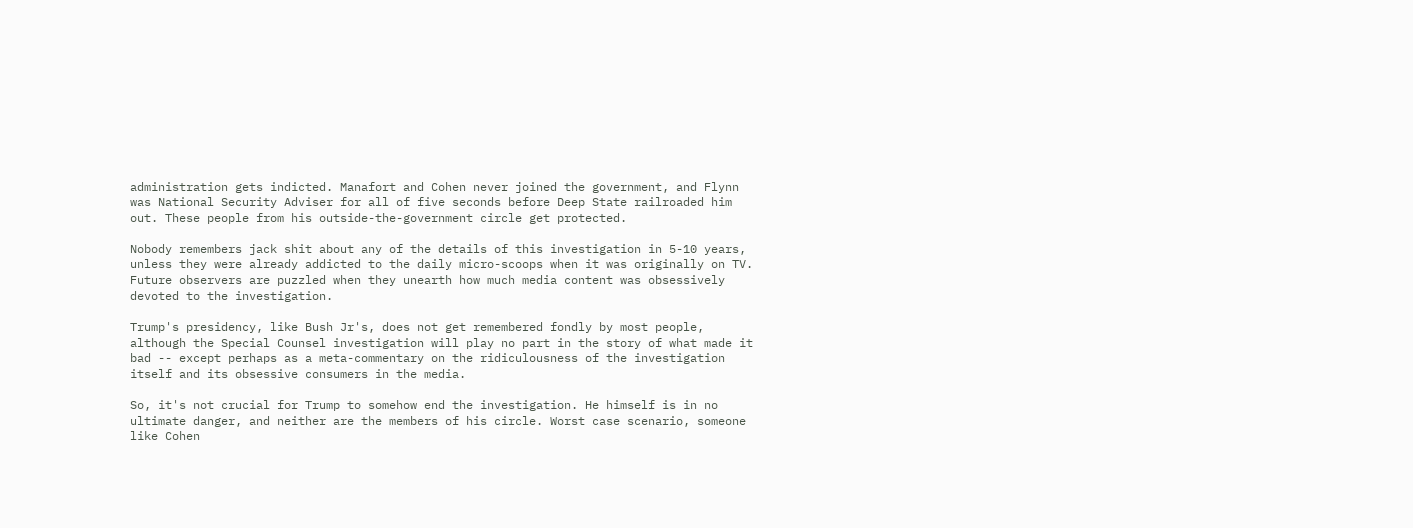administration gets indicted. Manafort and Cohen never joined the government, and Flynn was National Security Adviser for all of five seconds before Deep State railroaded him out. These people from his outside-the-government circle get protected.

Nobody remembers jack shit about any of the details of this investigation in 5-10 years, unless they were already addicted to the daily micro-scoops when it was originally on TV. Future observers are puzzled when they unearth how much media content was obsessively devoted to the investigation.

Trump's presidency, like Bush Jr's, does not get remembered fondly by most people, although the Special Counsel investigation will play no part in the story of what made it bad -- except perhaps as a meta-commentary on the ridiculousness of the investigation itself and its obsessive consumers in the media.

So, it's not crucial for Trump to somehow end the investigation. He himself is in no ultimate danger, and neither are the members of his circle. Worst case scenario, someone like Cohen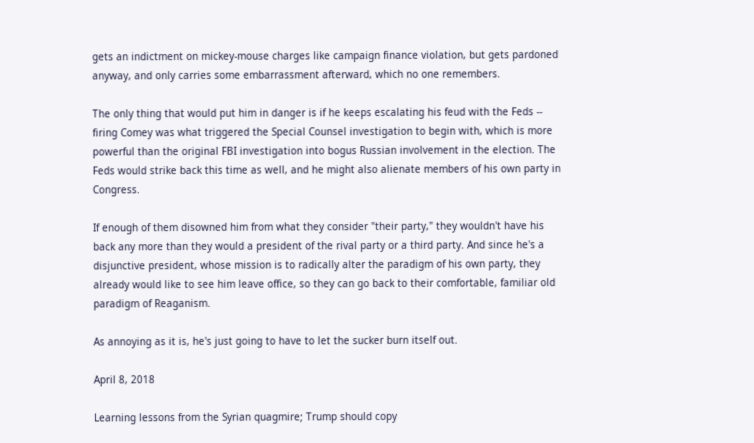gets an indictment on mickey-mouse charges like campaign finance violation, but gets pardoned anyway, and only carries some embarrassment afterward, which no one remembers.

The only thing that would put him in danger is if he keeps escalating his feud with the Feds -- firing Comey was what triggered the Special Counsel investigation to begin with, which is more powerful than the original FBI investigation into bogus Russian involvement in the election. The Feds would strike back this time as well, and he might also alienate members of his own party in Congress.

If enough of them disowned him from what they consider "their party," they wouldn't have his back any more than they would a president of the rival party or a third party. And since he's a disjunctive president, whose mission is to radically alter the paradigm of his own party, they already would like to see him leave office, so they can go back to their comfortable, familiar old paradigm of Reaganism.

As annoying as it is, he's just going to have to let the sucker burn itself out.

April 8, 2018

Learning lessons from the Syrian quagmire; Trump should copy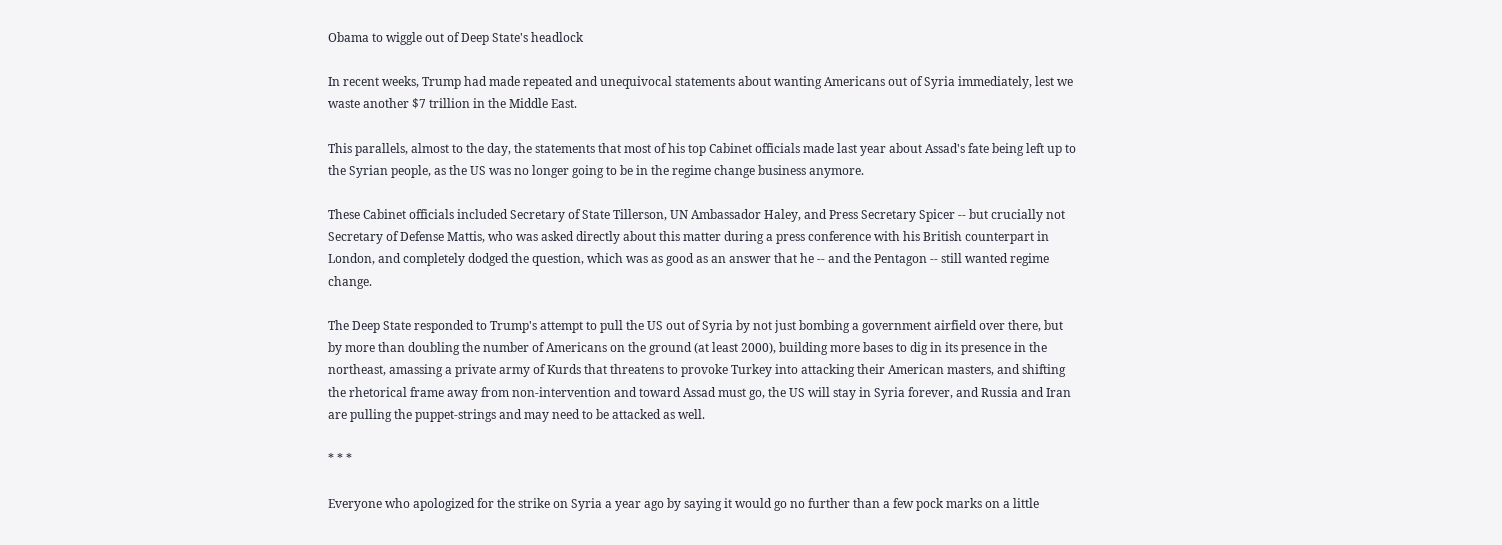Obama to wiggle out of Deep State's headlock

In recent weeks, Trump had made repeated and unequivocal statements about wanting Americans out of Syria immediately, lest we waste another $7 trillion in the Middle East.

This parallels, almost to the day, the statements that most of his top Cabinet officials made last year about Assad's fate being left up to the Syrian people, as the US was no longer going to be in the regime change business anymore.

These Cabinet officials included Secretary of State Tillerson, UN Ambassador Haley, and Press Secretary Spicer -- but crucially not Secretary of Defense Mattis, who was asked directly about this matter during a press conference with his British counterpart in London, and completely dodged the question, which was as good as an answer that he -- and the Pentagon -- still wanted regime change.

The Deep State responded to Trump's attempt to pull the US out of Syria by not just bombing a government airfield over there, but by more than doubling the number of Americans on the ground (at least 2000), building more bases to dig in its presence in the northeast, amassing a private army of Kurds that threatens to provoke Turkey into attacking their American masters, and shifting the rhetorical frame away from non-intervention and toward Assad must go, the US will stay in Syria forever, and Russia and Iran are pulling the puppet-strings and may need to be attacked as well.

* * *

Everyone who apologized for the strike on Syria a year ago by saying it would go no further than a few pock marks on a little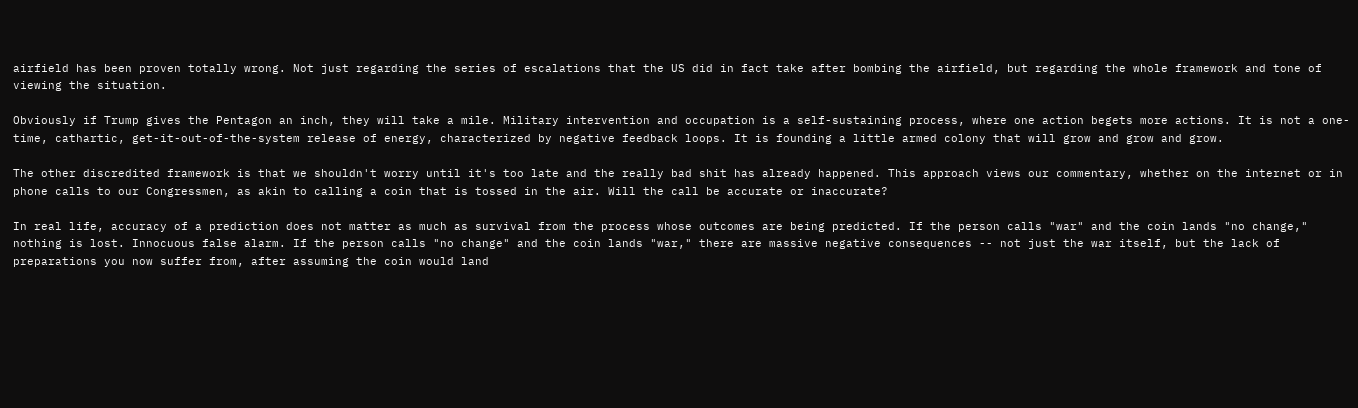airfield has been proven totally wrong. Not just regarding the series of escalations that the US did in fact take after bombing the airfield, but regarding the whole framework and tone of viewing the situation.

Obviously if Trump gives the Pentagon an inch, they will take a mile. Military intervention and occupation is a self-sustaining process, where one action begets more actions. It is not a one-time, cathartic, get-it-out-of-the-system release of energy, characterized by negative feedback loops. It is founding a little armed colony that will grow and grow and grow.

The other discredited framework is that we shouldn't worry until it's too late and the really bad shit has already happened. This approach views our commentary, whether on the internet or in phone calls to our Congressmen, as akin to calling a coin that is tossed in the air. Will the call be accurate or inaccurate?

In real life, accuracy of a prediction does not matter as much as survival from the process whose outcomes are being predicted. If the person calls "war" and the coin lands "no change," nothing is lost. Innocuous false alarm. If the person calls "no change" and the coin lands "war," there are massive negative consequences -- not just the war itself, but the lack of preparations you now suffer from, after assuming the coin would land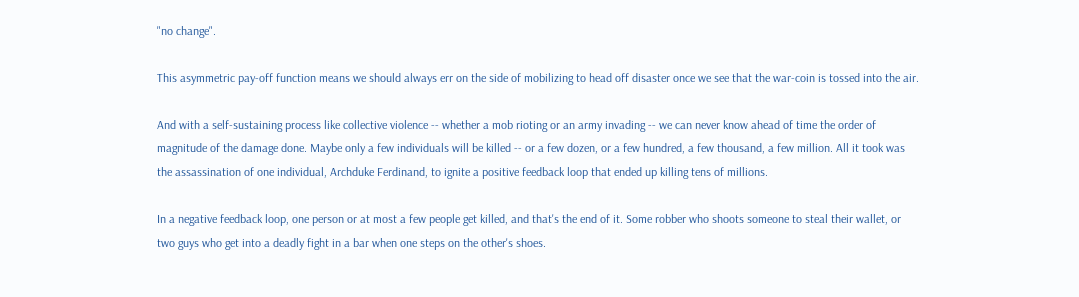"no change".

This asymmetric pay-off function means we should always err on the side of mobilizing to head off disaster once we see that the war-coin is tossed into the air.

And with a self-sustaining process like collective violence -- whether a mob rioting or an army invading -- we can never know ahead of time the order of magnitude of the damage done. Maybe only a few individuals will be killed -- or a few dozen, or a few hundred, a few thousand, a few million. All it took was the assassination of one individual, Archduke Ferdinand, to ignite a positive feedback loop that ended up killing tens of millions.

In a negative feedback loop, one person or at most a few people get killed, and that's the end of it. Some robber who shoots someone to steal their wallet, or two guys who get into a deadly fight in a bar when one steps on the other's shoes.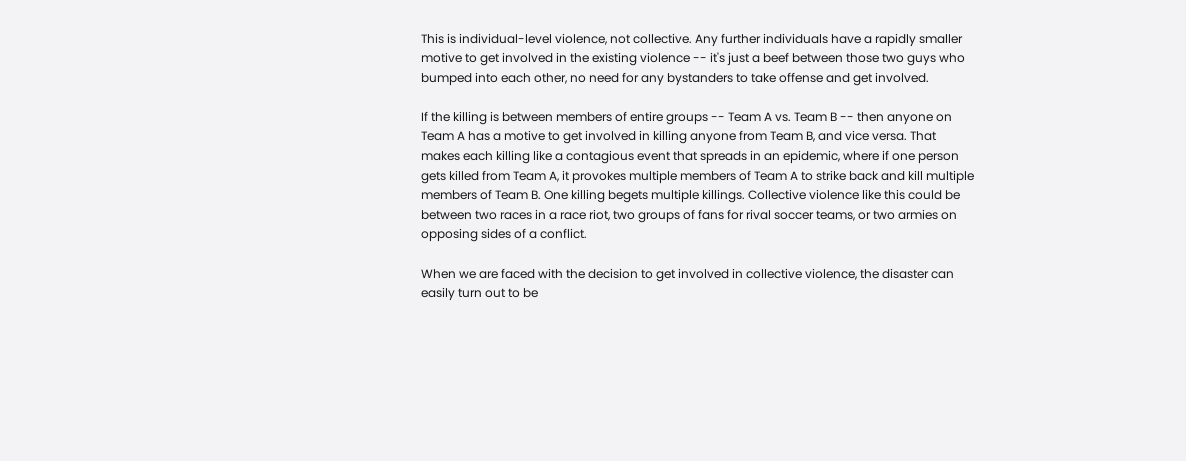This is individual-level violence, not collective. Any further individuals have a rapidly smaller motive to get involved in the existing violence -- it's just a beef between those two guys who bumped into each other, no need for any bystanders to take offense and get involved.

If the killing is between members of entire groups -- Team A vs. Team B -- then anyone on Team A has a motive to get involved in killing anyone from Team B, and vice versa. That makes each killing like a contagious event that spreads in an epidemic, where if one person gets killed from Team A, it provokes multiple members of Team A to strike back and kill multiple members of Team B. One killing begets multiple killings. Collective violence like this could be between two races in a race riot, two groups of fans for rival soccer teams, or two armies on opposing sides of a conflict.

When we are faced with the decision to get involved in collective violence, the disaster can easily turn out to be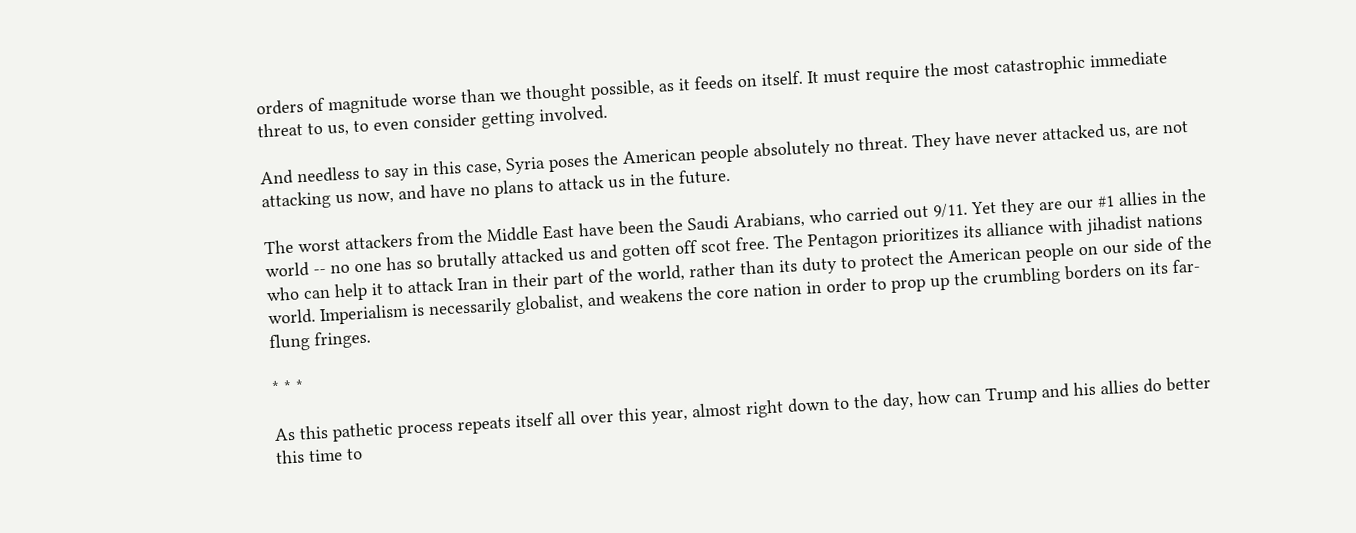orders of magnitude worse than we thought possible, as it feeds on itself. It must require the most catastrophic immediate threat to us, to even consider getting involved.

And needless to say in this case, Syria poses the American people absolutely no threat. They have never attacked us, are not attacking us now, and have no plans to attack us in the future.

The worst attackers from the Middle East have been the Saudi Arabians, who carried out 9/11. Yet they are our #1 allies in the world -- no one has so brutally attacked us and gotten off scot free. The Pentagon prioritizes its alliance with jihadist nations who can help it to attack Iran in their part of the world, rather than its duty to protect the American people on our side of the world. Imperialism is necessarily globalist, and weakens the core nation in order to prop up the crumbling borders on its far-flung fringes.

* * *

As this pathetic process repeats itself all over this year, almost right down to the day, how can Trump and his allies do better this time to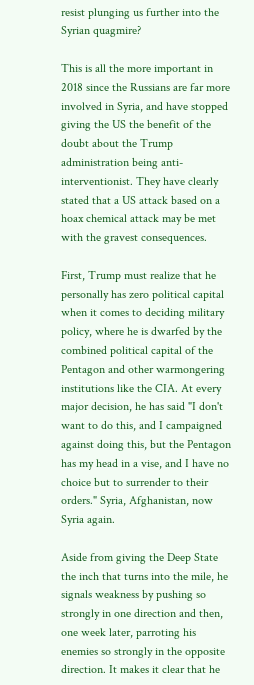resist plunging us further into the Syrian quagmire?

This is all the more important in 2018 since the Russians are far more involved in Syria, and have stopped giving the US the benefit of the doubt about the Trump administration being anti-interventionist. They have clearly stated that a US attack based on a hoax chemical attack may be met with the gravest consequences.

First, Trump must realize that he personally has zero political capital when it comes to deciding military policy, where he is dwarfed by the combined political capital of the Pentagon and other warmongering institutions like the CIA. At every major decision, he has said "I don't want to do this, and I campaigned against doing this, but the Pentagon has my head in a vise, and I have no choice but to surrender to their orders." Syria, Afghanistan, now Syria again.

Aside from giving the Deep State the inch that turns into the mile, he signals weakness by pushing so strongly in one direction and then, one week later, parroting his enemies so strongly in the opposite direction. It makes it clear that he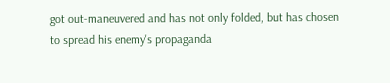got out-maneuvered and has not only folded, but has chosen to spread his enemy's propaganda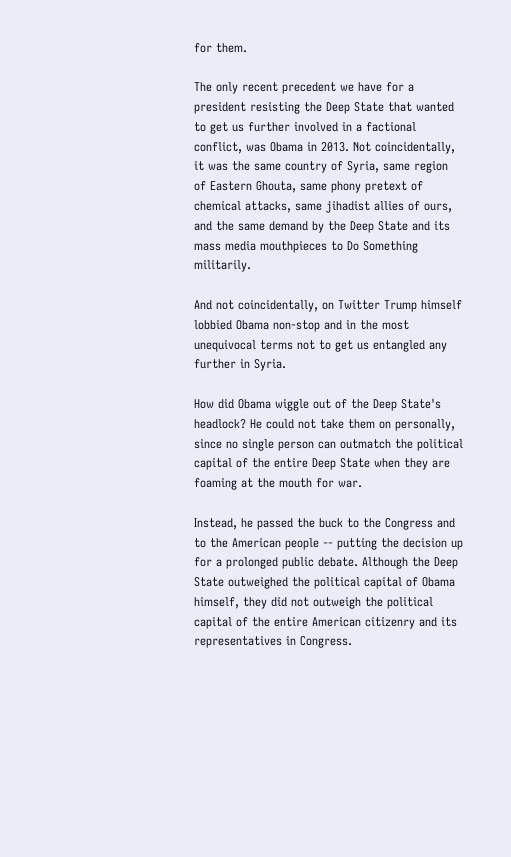for them.

The only recent precedent we have for a president resisting the Deep State that wanted to get us further involved in a factional conflict, was Obama in 2013. Not coincidentally, it was the same country of Syria, same region of Eastern Ghouta, same phony pretext of chemical attacks, same jihadist allies of ours, and the same demand by the Deep State and its mass media mouthpieces to Do Something militarily.

And not coincidentally, on Twitter Trump himself lobbied Obama non-stop and in the most unequivocal terms not to get us entangled any further in Syria.

How did Obama wiggle out of the Deep State's headlock? He could not take them on personally, since no single person can outmatch the political capital of the entire Deep State when they are foaming at the mouth for war.

Instead, he passed the buck to the Congress and to the American people -- putting the decision up for a prolonged public debate. Although the Deep State outweighed the political capital of Obama himself, they did not outweigh the political capital of the entire American citizenry and its representatives in Congress.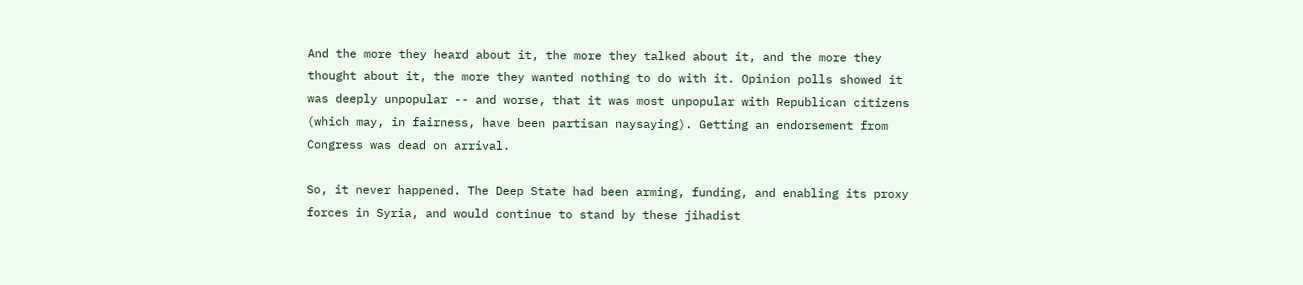And the more they heard about it, the more they talked about it, and the more they thought about it, the more they wanted nothing to do with it. Opinion polls showed it was deeply unpopular -- and worse, that it was most unpopular with Republican citizens (which may, in fairness, have been partisan naysaying). Getting an endorsement from Congress was dead on arrival.

So, it never happened. The Deep State had been arming, funding, and enabling its proxy forces in Syria, and would continue to stand by these jihadist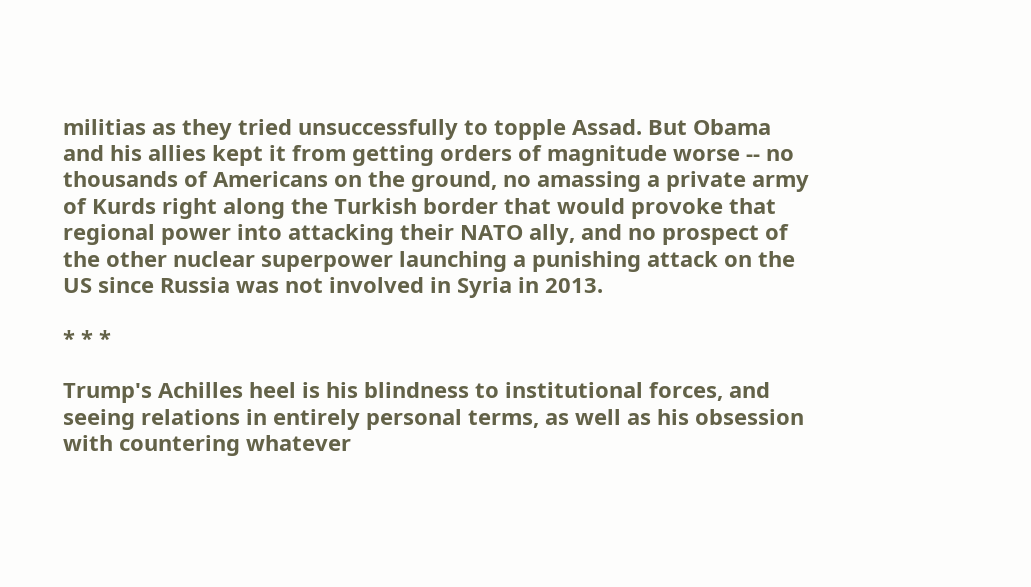militias as they tried unsuccessfully to topple Assad. But Obama and his allies kept it from getting orders of magnitude worse -- no thousands of Americans on the ground, no amassing a private army of Kurds right along the Turkish border that would provoke that regional power into attacking their NATO ally, and no prospect of the other nuclear superpower launching a punishing attack on the US since Russia was not involved in Syria in 2013.

* * *

Trump's Achilles heel is his blindness to institutional forces, and seeing relations in entirely personal terms, as well as his obsession with countering whatever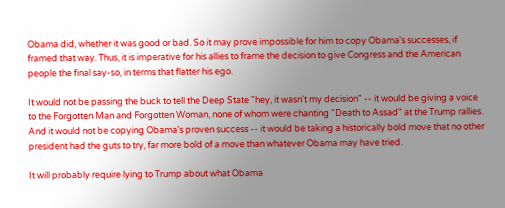Obama did, whether it was good or bad. So it may prove impossible for him to copy Obama's successes, if framed that way. Thus, it is imperative for his allies to frame the decision to give Congress and the American people the final say-so, in terms that flatter his ego.

It would not be passing the buck to tell the Deep State "hey, it wasn't my decision" -- it would be giving a voice to the Forgotten Man and Forgotten Woman, none of whom were chanting "Death to Assad" at the Trump rallies. And it would not be copying Obama's proven success -- it would be taking a historically bold move that no other president had the guts to try, far more bold of a move than whatever Obama may have tried.

It will probably require lying to Trump about what Obama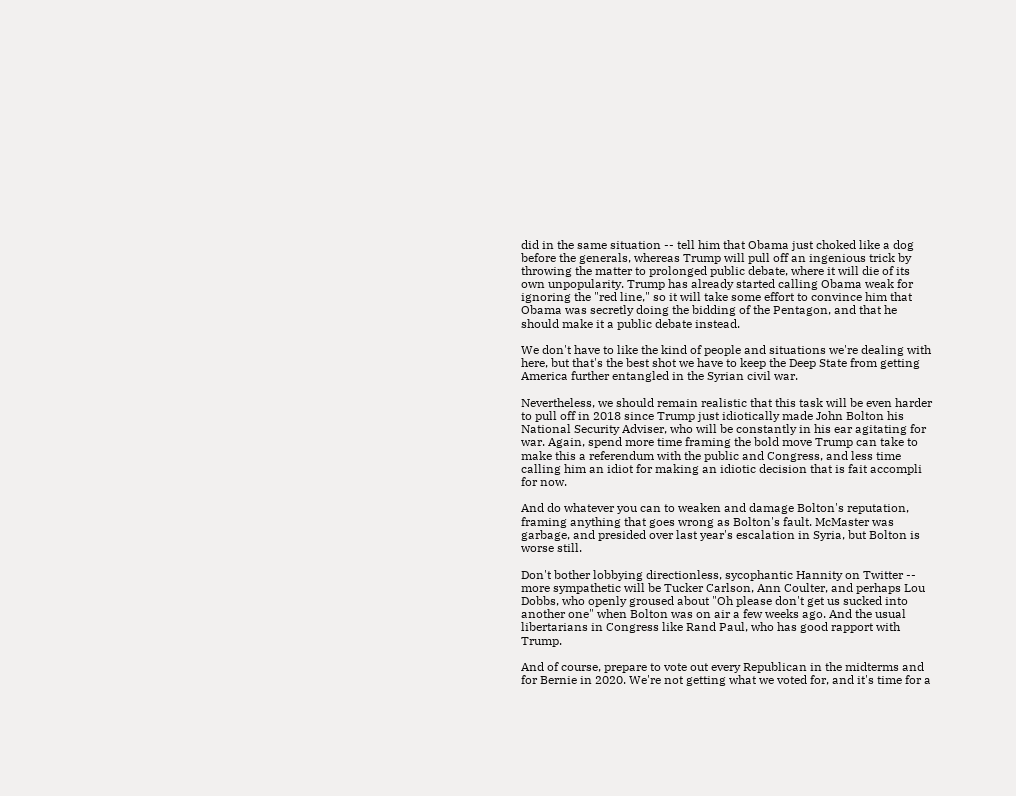did in the same situation -- tell him that Obama just choked like a dog before the generals, whereas Trump will pull off an ingenious trick by throwing the matter to prolonged public debate, where it will die of its own unpopularity. Trump has already started calling Obama weak for ignoring the "red line," so it will take some effort to convince him that Obama was secretly doing the bidding of the Pentagon, and that he should make it a public debate instead.

We don't have to like the kind of people and situations we're dealing with here, but that's the best shot we have to keep the Deep State from getting America further entangled in the Syrian civil war.

Nevertheless, we should remain realistic that this task will be even harder to pull off in 2018 since Trump just idiotically made John Bolton his National Security Adviser, who will be constantly in his ear agitating for war. Again, spend more time framing the bold move Trump can take to make this a referendum with the public and Congress, and less time calling him an idiot for making an idiotic decision that is fait accompli for now.

And do whatever you can to weaken and damage Bolton's reputation, framing anything that goes wrong as Bolton's fault. McMaster was garbage, and presided over last year's escalation in Syria, but Bolton is worse still.

Don't bother lobbying directionless, sycophantic Hannity on Twitter -- more sympathetic will be Tucker Carlson, Ann Coulter, and perhaps Lou Dobbs, who openly groused about "Oh please don't get us sucked into another one" when Bolton was on air a few weeks ago. And the usual libertarians in Congress like Rand Paul, who has good rapport with Trump.

And of course, prepare to vote out every Republican in the midterms and for Bernie in 2020. We're not getting what we voted for, and it's time for a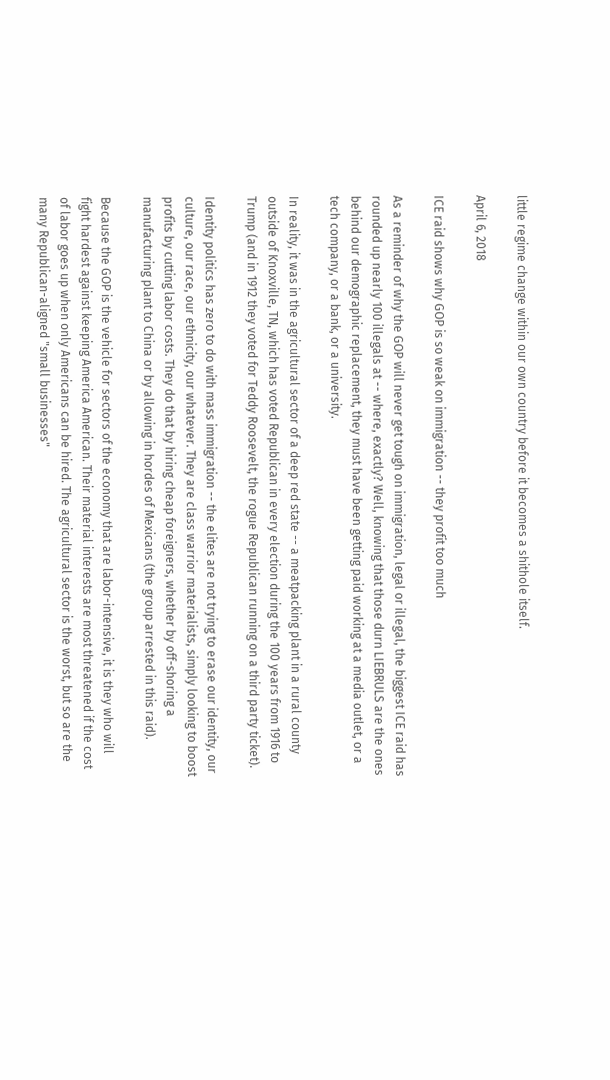little regime change within our own country before it becomes a shithole itself.

April 6, 2018

ICE raid shows why GOP is so weak on immigration -- they profit too much

As a reminder of why the GOP will never get tough on immigration, legal or illegal, the biggest ICE raid has rounded up nearly 100 illegals at -- where, exactly? Well, knowing that those durn LIEBRULS are the ones behind our demographic replacement, they must have been getting paid working at a media outlet, or a tech company, or a bank, or a university.

In reality, it was in the agricultural sector of a deep red state -- a meatpacking plant in a rural county outside of Knoxville, TN, which has voted Republican in every election during the 100 years from 1916 to Trump (and in 1912 they voted for Teddy Roosevelt, the rogue Republican running on a third party ticket).

Identity politics has zero to do with mass immigration -- the elites are not trying to erase our identity, our culture, our race, our ethnicity, our whatever. They are class warrior materialists, simply looking to boost profits by cutting labor costs. They do that by hiring cheap foreigners, whether by off-shoring a manufacturing plant to China or by allowing in hordes of Mexicans (the group arrested in this raid).

Because the GOP is the vehicle for sectors of the economy that are labor-intensive, it is they who will fight hardest against keeping America American. Their material interests are most threatened if the cost of labor goes up when only Americans can be hired. The agricultural sector is the worst, but so are the many Republican-aligned "small businesses"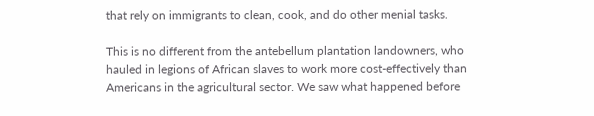that rely on immigrants to clean, cook, and do other menial tasks.

This is no different from the antebellum plantation landowners, who hauled in legions of African slaves to work more cost-effectively than Americans in the agricultural sector. We saw what happened before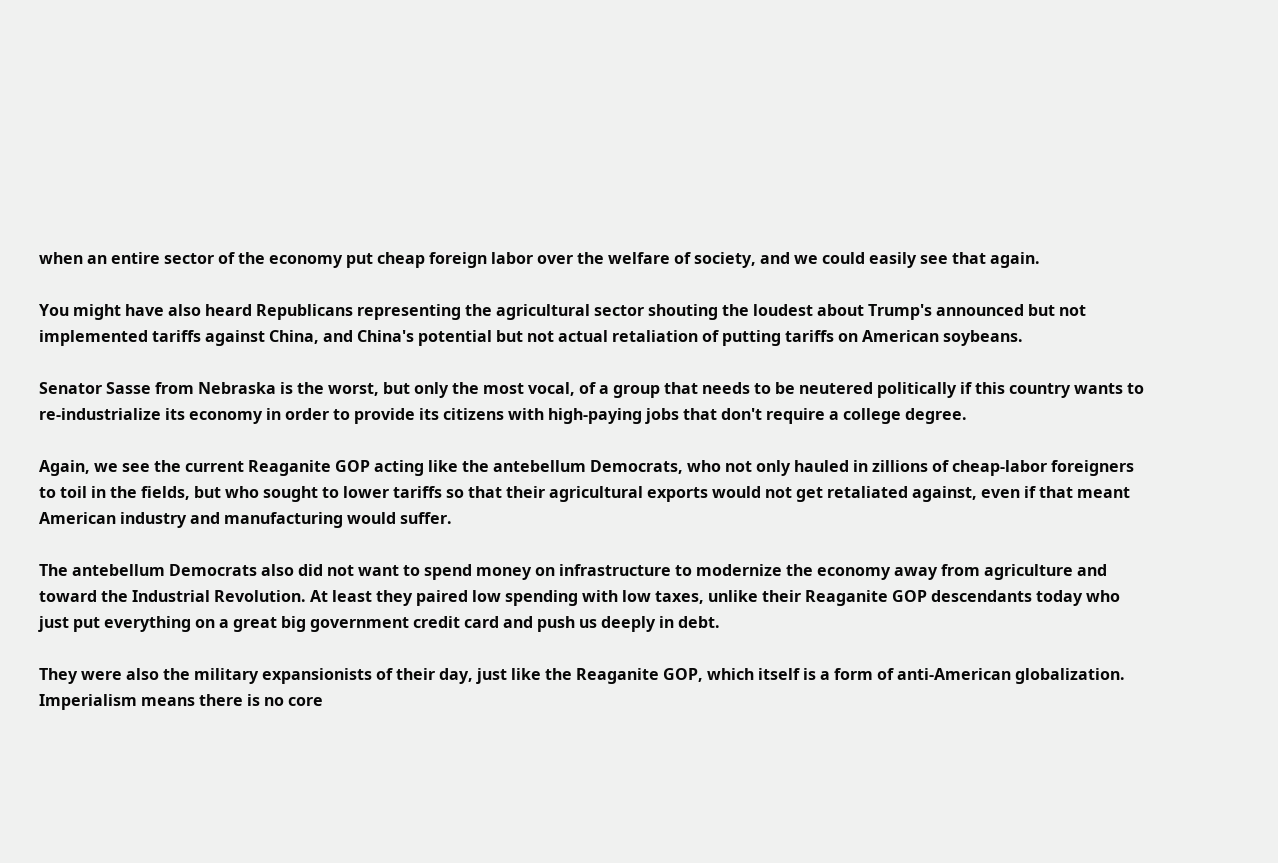when an entire sector of the economy put cheap foreign labor over the welfare of society, and we could easily see that again.

You might have also heard Republicans representing the agricultural sector shouting the loudest about Trump's announced but not implemented tariffs against China, and China's potential but not actual retaliation of putting tariffs on American soybeans.

Senator Sasse from Nebraska is the worst, but only the most vocal, of a group that needs to be neutered politically if this country wants to re-industrialize its economy in order to provide its citizens with high-paying jobs that don't require a college degree.

Again, we see the current Reaganite GOP acting like the antebellum Democrats, who not only hauled in zillions of cheap-labor foreigners to toil in the fields, but who sought to lower tariffs so that their agricultural exports would not get retaliated against, even if that meant American industry and manufacturing would suffer.

The antebellum Democrats also did not want to spend money on infrastructure to modernize the economy away from agriculture and toward the Industrial Revolution. At least they paired low spending with low taxes, unlike their Reaganite GOP descendants today who just put everything on a great big government credit card and push us deeply in debt.

They were also the military expansionists of their day, just like the Reaganite GOP, which itself is a form of anti-American globalization. Imperialism means there is no core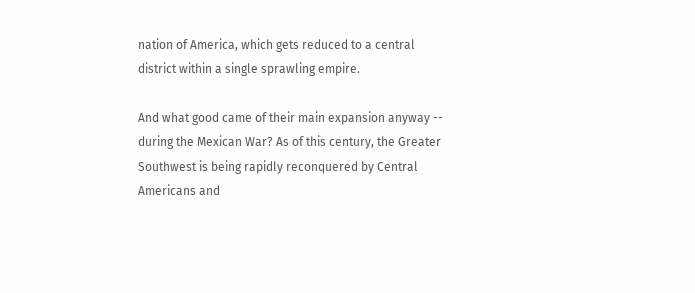nation of America, which gets reduced to a central district within a single sprawling empire.

And what good came of their main expansion anyway -- during the Mexican War? As of this century, the Greater Southwest is being rapidly reconquered by Central Americans and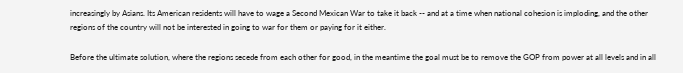increasingly by Asians. Its American residents will have to wage a Second Mexican War to take it back -- and at a time when national cohesion is imploding, and the other regions of the country will not be interested in going to war for them or paying for it either.

Before the ultimate solution, where the regions secede from each other for good, in the meantime the goal must be to remove the GOP from power at all levels and in all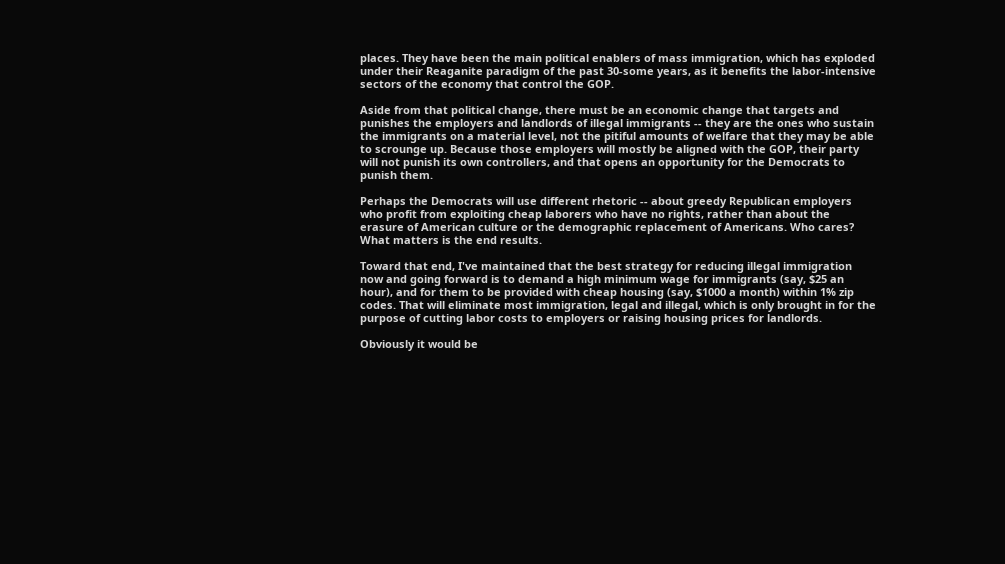places. They have been the main political enablers of mass immigration, which has exploded under their Reaganite paradigm of the past 30-some years, as it benefits the labor-intensive sectors of the economy that control the GOP.

Aside from that political change, there must be an economic change that targets and punishes the employers and landlords of illegal immigrants -- they are the ones who sustain the immigrants on a material level, not the pitiful amounts of welfare that they may be able to scrounge up. Because those employers will mostly be aligned with the GOP, their party will not punish its own controllers, and that opens an opportunity for the Democrats to punish them.

Perhaps the Democrats will use different rhetoric -- about greedy Republican employers who profit from exploiting cheap laborers who have no rights, rather than about the erasure of American culture or the demographic replacement of Americans. Who cares? What matters is the end results.

Toward that end, I've maintained that the best strategy for reducing illegal immigration now and going forward is to demand a high minimum wage for immigrants (say, $25 an hour), and for them to be provided with cheap housing (say, $1000 a month) within 1% zip codes. That will eliminate most immigration, legal and illegal, which is only brought in for the purpose of cutting labor costs to employers or raising housing prices for landlords.

Obviously it would be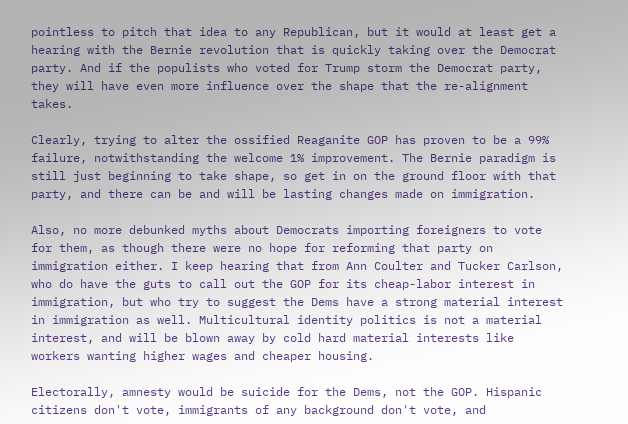pointless to pitch that idea to any Republican, but it would at least get a hearing with the Bernie revolution that is quickly taking over the Democrat party. And if the populists who voted for Trump storm the Democrat party, they will have even more influence over the shape that the re-alignment takes.

Clearly, trying to alter the ossified Reaganite GOP has proven to be a 99% failure, notwithstanding the welcome 1% improvement. The Bernie paradigm is still just beginning to take shape, so get in on the ground floor with that party, and there can be and will be lasting changes made on immigration.

Also, no more debunked myths about Democrats importing foreigners to vote for them, as though there were no hope for reforming that party on immigration either. I keep hearing that from Ann Coulter and Tucker Carlson, who do have the guts to call out the GOP for its cheap-labor interest in immigration, but who try to suggest the Dems have a strong material interest in immigration as well. Multicultural identity politics is not a material interest, and will be blown away by cold hard material interests like workers wanting higher wages and cheaper housing.

Electorally, amnesty would be suicide for the Dems, not the GOP. Hispanic citizens don't vote, immigrants of any background don't vote, and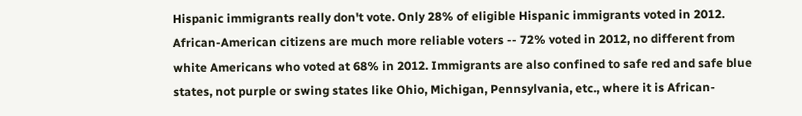Hispanic immigrants really don't vote. Only 28% of eligible Hispanic immigrants voted in 2012. African-American citizens are much more reliable voters -- 72% voted in 2012, no different from white Americans who voted at 68% in 2012. Immigrants are also confined to safe red and safe blue states, not purple or swing states like Ohio, Michigan, Pennsylvania, etc., where it is African-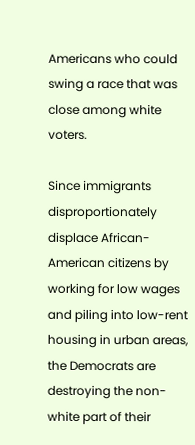Americans who could swing a race that was close among white voters.

Since immigrants disproportionately displace African-American citizens by working for low wages and piling into low-rent housing in urban areas, the Democrats are destroying the non-white part of their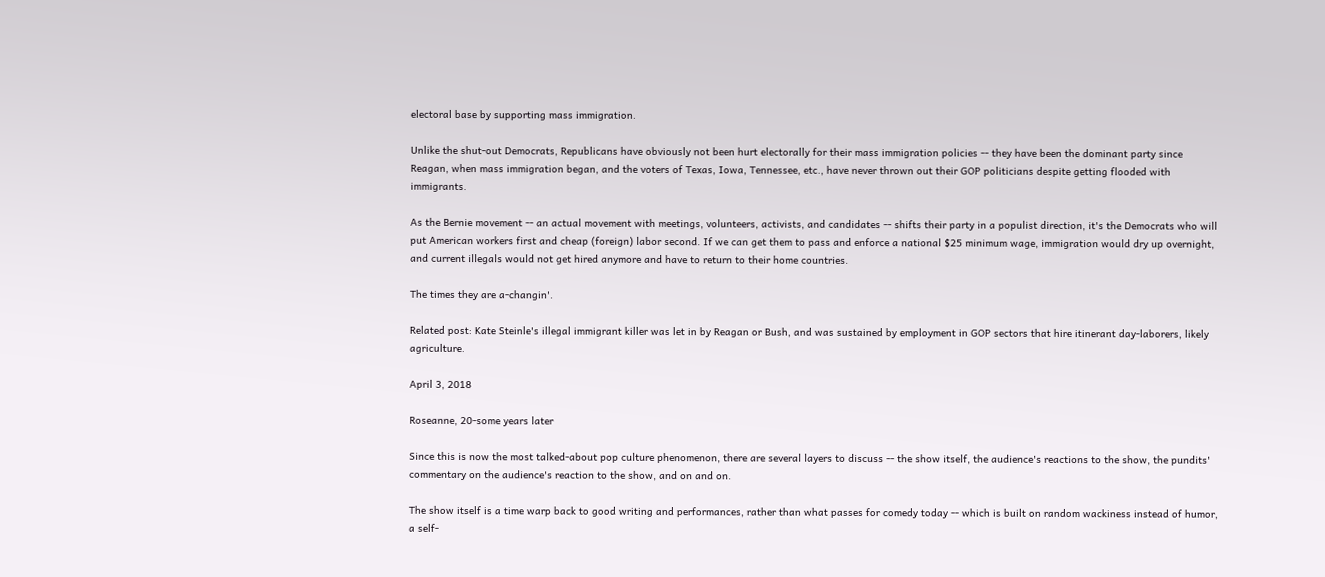electoral base by supporting mass immigration.

Unlike the shut-out Democrats, Republicans have obviously not been hurt electorally for their mass immigration policies -- they have been the dominant party since Reagan, when mass immigration began, and the voters of Texas, Iowa, Tennessee, etc., have never thrown out their GOP politicians despite getting flooded with immigrants.

As the Bernie movement -- an actual movement with meetings, volunteers, activists, and candidates -- shifts their party in a populist direction, it's the Democrats who will put American workers first and cheap (foreign) labor second. If we can get them to pass and enforce a national $25 minimum wage, immigration would dry up overnight, and current illegals would not get hired anymore and have to return to their home countries.

The times they are a-changin'.

Related post: Kate Steinle's illegal immigrant killer was let in by Reagan or Bush, and was sustained by employment in GOP sectors that hire itinerant day-laborers, likely agriculture.

April 3, 2018

Roseanne, 20-some years later

Since this is now the most talked-about pop culture phenomenon, there are several layers to discuss -- the show itself, the audience's reactions to the show, the pundits' commentary on the audience's reaction to the show, and on and on.

The show itself is a time warp back to good writing and performances, rather than what passes for comedy today -- which is built on random wackiness instead of humor, a self-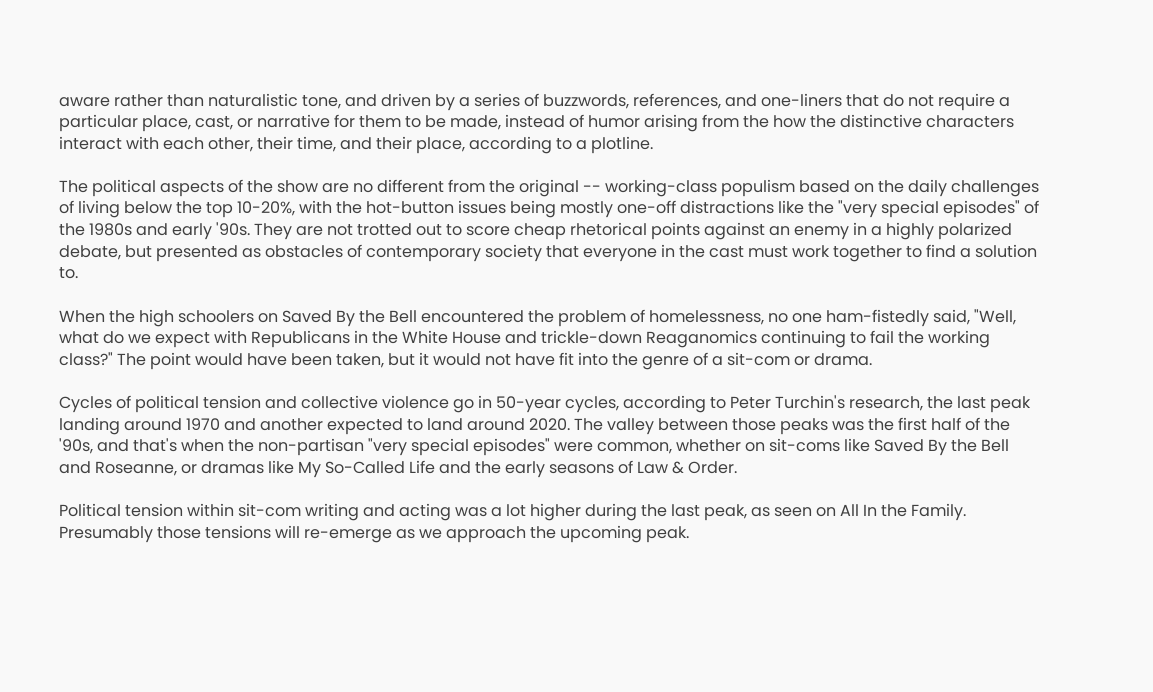aware rather than naturalistic tone, and driven by a series of buzzwords, references, and one-liners that do not require a particular place, cast, or narrative for them to be made, instead of humor arising from the how the distinctive characters interact with each other, their time, and their place, according to a plotline.

The political aspects of the show are no different from the original -- working-class populism based on the daily challenges of living below the top 10-20%, with the hot-button issues being mostly one-off distractions like the "very special episodes" of the 1980s and early '90s. They are not trotted out to score cheap rhetorical points against an enemy in a highly polarized debate, but presented as obstacles of contemporary society that everyone in the cast must work together to find a solution to.

When the high schoolers on Saved By the Bell encountered the problem of homelessness, no one ham-fistedly said, "Well, what do we expect with Republicans in the White House and trickle-down Reaganomics continuing to fail the working class?" The point would have been taken, but it would not have fit into the genre of a sit-com or drama.

Cycles of political tension and collective violence go in 50-year cycles, according to Peter Turchin's research, the last peak landing around 1970 and another expected to land around 2020. The valley between those peaks was the first half of the '90s, and that's when the non-partisan "very special episodes" were common, whether on sit-coms like Saved By the Bell and Roseanne, or dramas like My So-Called Life and the early seasons of Law & Order.

Political tension within sit-com writing and acting was a lot higher during the last peak, as seen on All In the Family. Presumably those tensions will re-emerge as we approach the upcoming peak.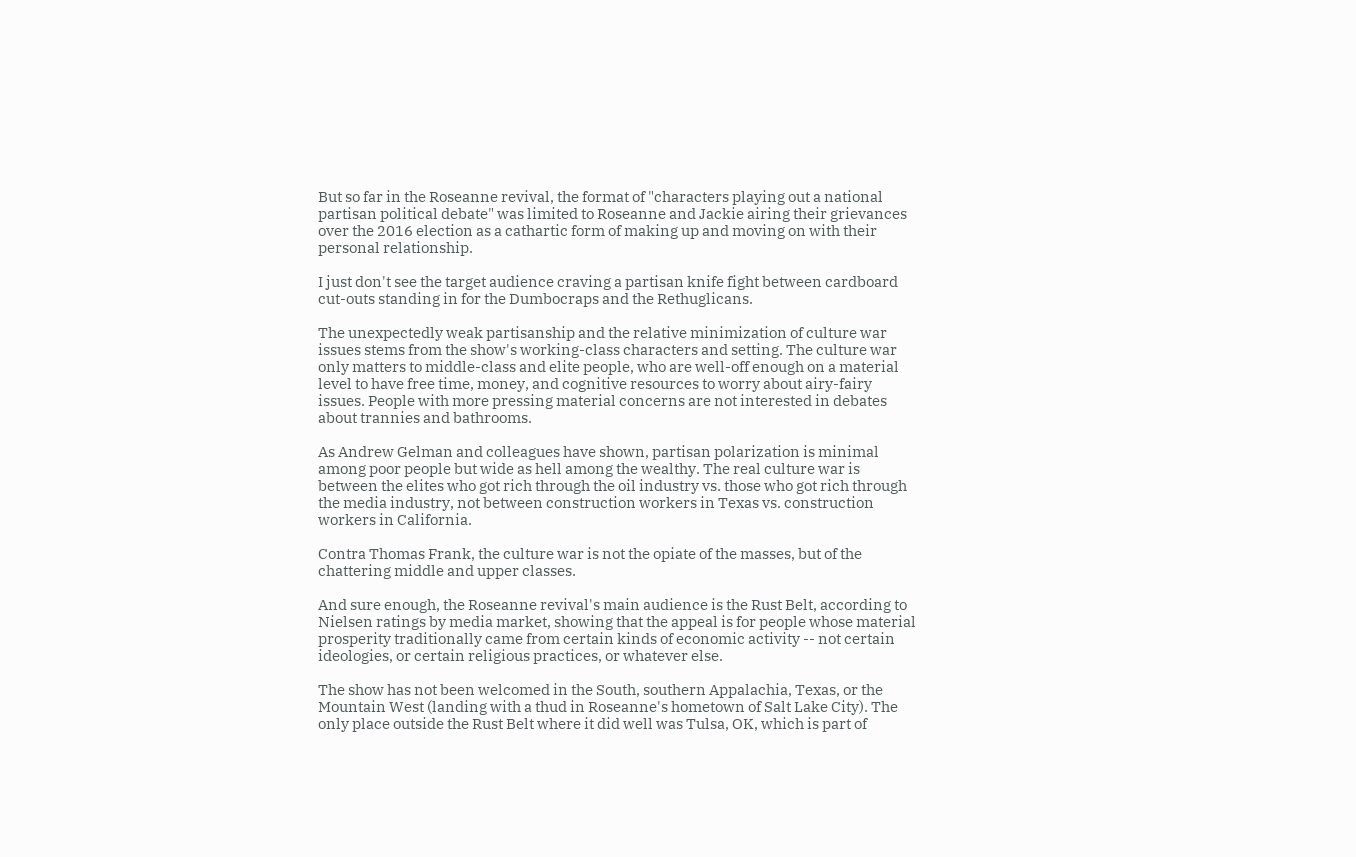But so far in the Roseanne revival, the format of "characters playing out a national partisan political debate" was limited to Roseanne and Jackie airing their grievances over the 2016 election as a cathartic form of making up and moving on with their personal relationship.

I just don't see the target audience craving a partisan knife fight between cardboard cut-outs standing in for the Dumbocraps and the Rethuglicans.

The unexpectedly weak partisanship and the relative minimization of culture war issues stems from the show's working-class characters and setting. The culture war only matters to middle-class and elite people, who are well-off enough on a material level to have free time, money, and cognitive resources to worry about airy-fairy issues. People with more pressing material concerns are not interested in debates about trannies and bathrooms.

As Andrew Gelman and colleagues have shown, partisan polarization is minimal among poor people but wide as hell among the wealthy. The real culture war is between the elites who got rich through the oil industry vs. those who got rich through the media industry, not between construction workers in Texas vs. construction workers in California.

Contra Thomas Frank, the culture war is not the opiate of the masses, but of the chattering middle and upper classes.

And sure enough, the Roseanne revival's main audience is the Rust Belt, according to Nielsen ratings by media market, showing that the appeal is for people whose material prosperity traditionally came from certain kinds of economic activity -- not certain ideologies, or certain religious practices, or whatever else.

The show has not been welcomed in the South, southern Appalachia, Texas, or the Mountain West (landing with a thud in Roseanne's hometown of Salt Lake City). The only place outside the Rust Belt where it did well was Tulsa, OK, which is part of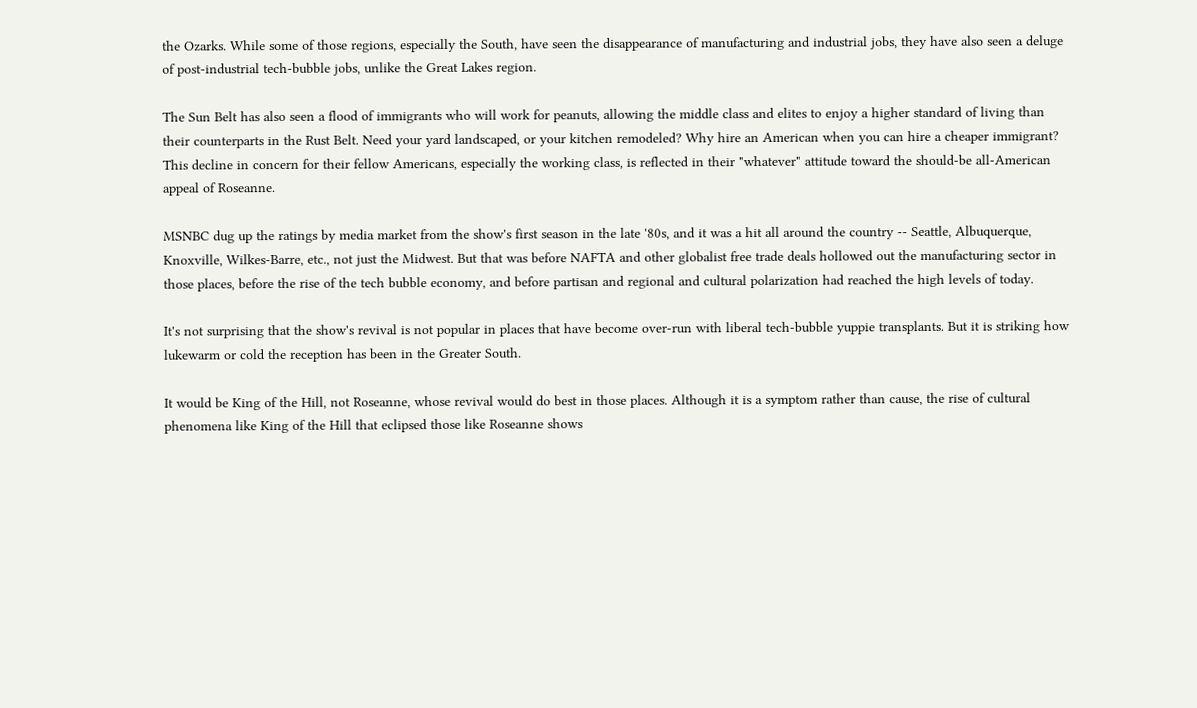the Ozarks. While some of those regions, especially the South, have seen the disappearance of manufacturing and industrial jobs, they have also seen a deluge of post-industrial tech-bubble jobs, unlike the Great Lakes region.

The Sun Belt has also seen a flood of immigrants who will work for peanuts, allowing the middle class and elites to enjoy a higher standard of living than their counterparts in the Rust Belt. Need your yard landscaped, or your kitchen remodeled? Why hire an American when you can hire a cheaper immigrant? This decline in concern for their fellow Americans, especially the working class, is reflected in their "whatever" attitude toward the should-be all-American appeal of Roseanne.

MSNBC dug up the ratings by media market from the show's first season in the late '80s, and it was a hit all around the country -- Seattle, Albuquerque, Knoxville, Wilkes-Barre, etc., not just the Midwest. But that was before NAFTA and other globalist free trade deals hollowed out the manufacturing sector in those places, before the rise of the tech bubble economy, and before partisan and regional and cultural polarization had reached the high levels of today.

It's not surprising that the show's revival is not popular in places that have become over-run with liberal tech-bubble yuppie transplants. But it is striking how lukewarm or cold the reception has been in the Greater South.

It would be King of the Hill, not Roseanne, whose revival would do best in those places. Although it is a symptom rather than cause, the rise of cultural phenomena like King of the Hill that eclipsed those like Roseanne shows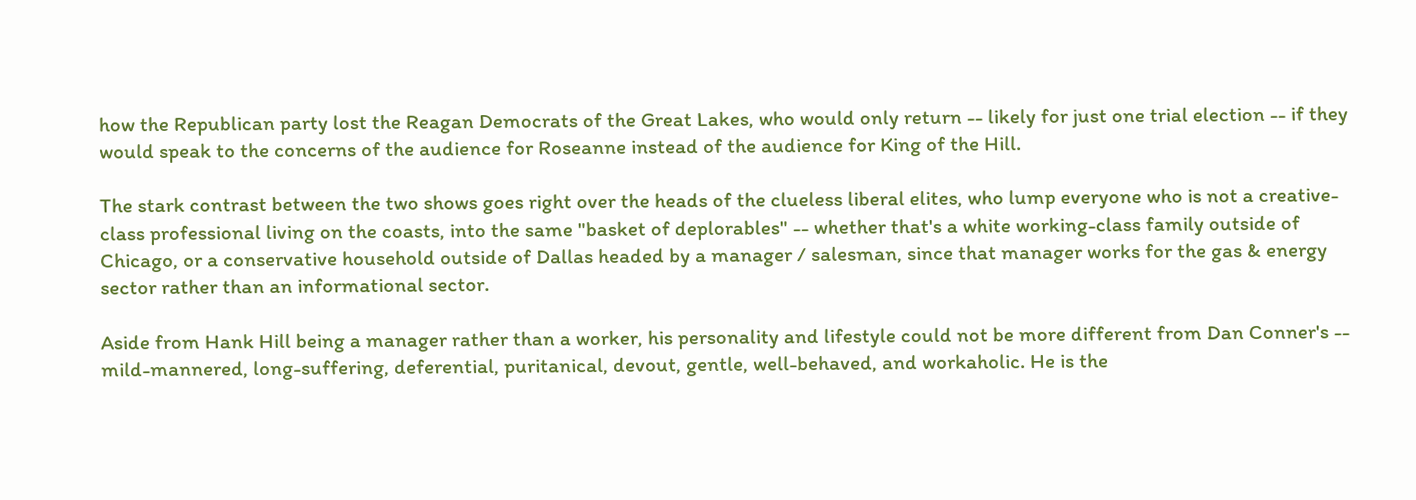how the Republican party lost the Reagan Democrats of the Great Lakes, who would only return -- likely for just one trial election -- if they would speak to the concerns of the audience for Roseanne instead of the audience for King of the Hill.

The stark contrast between the two shows goes right over the heads of the clueless liberal elites, who lump everyone who is not a creative-class professional living on the coasts, into the same "basket of deplorables" -- whether that's a white working-class family outside of Chicago, or a conservative household outside of Dallas headed by a manager / salesman, since that manager works for the gas & energy sector rather than an informational sector.

Aside from Hank Hill being a manager rather than a worker, his personality and lifestyle could not be more different from Dan Conner's -- mild-mannered, long-suffering, deferential, puritanical, devout, gentle, well-behaved, and workaholic. He is the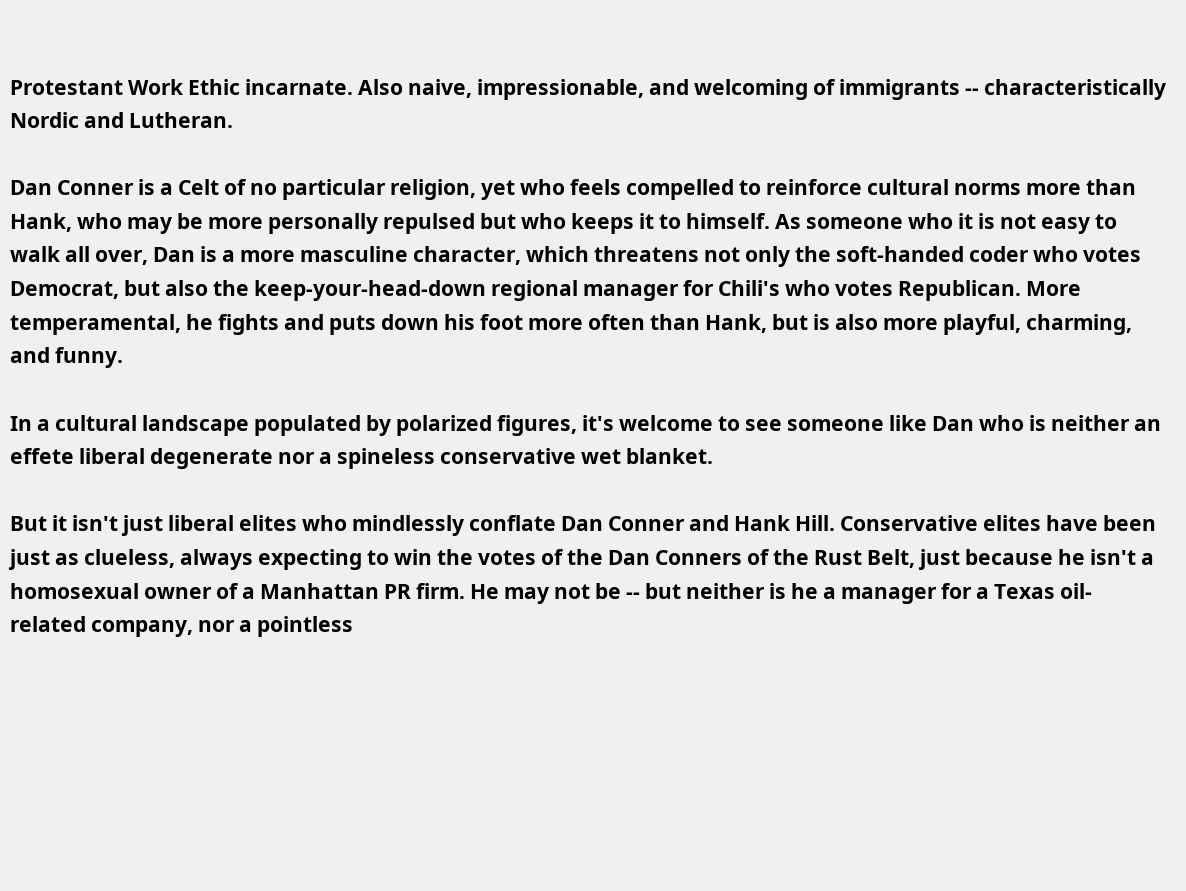Protestant Work Ethic incarnate. Also naive, impressionable, and welcoming of immigrants -- characteristically Nordic and Lutheran.

Dan Conner is a Celt of no particular religion, yet who feels compelled to reinforce cultural norms more than Hank, who may be more personally repulsed but who keeps it to himself. As someone who it is not easy to walk all over, Dan is a more masculine character, which threatens not only the soft-handed coder who votes Democrat, but also the keep-your-head-down regional manager for Chili's who votes Republican. More temperamental, he fights and puts down his foot more often than Hank, but is also more playful, charming, and funny.

In a cultural landscape populated by polarized figures, it's welcome to see someone like Dan who is neither an effete liberal degenerate nor a spineless conservative wet blanket.

But it isn't just liberal elites who mindlessly conflate Dan Conner and Hank Hill. Conservative elites have been just as clueless, always expecting to win the votes of the Dan Conners of the Rust Belt, just because he isn't a homosexual owner of a Manhattan PR firm. He may not be -- but neither is he a manager for a Texas oil-related company, nor a pointless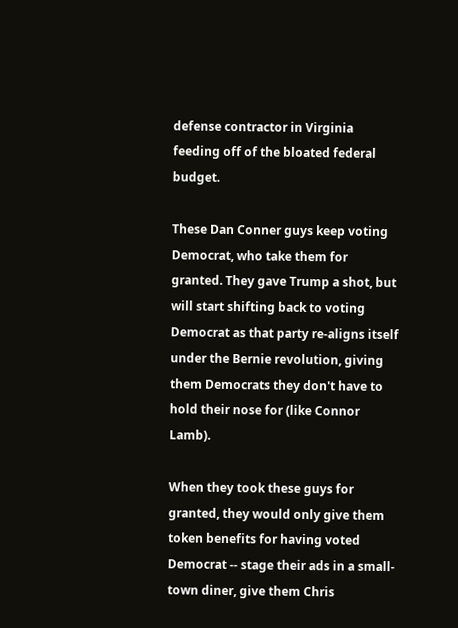defense contractor in Virginia feeding off of the bloated federal budget.

These Dan Conner guys keep voting Democrat, who take them for granted. They gave Trump a shot, but will start shifting back to voting Democrat as that party re-aligns itself under the Bernie revolution, giving them Democrats they don't have to hold their nose for (like Connor Lamb).

When they took these guys for granted, they would only give them token benefits for having voted Democrat -- stage their ads in a small-town diner, give them Chris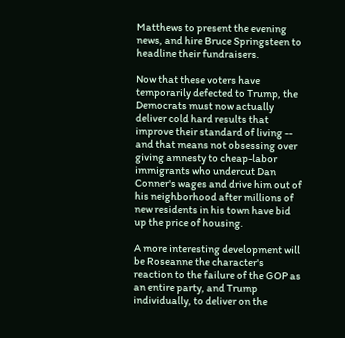Matthews to present the evening news, and hire Bruce Springsteen to headline their fundraisers.

Now that these voters have temporarily defected to Trump, the Democrats must now actually deliver cold hard results that improve their standard of living -- and that means not obsessing over giving amnesty to cheap-labor immigrants who undercut Dan Conner's wages and drive him out of his neighborhood after millions of new residents in his town have bid up the price of housing.

A more interesting development will be Roseanne the character's reaction to the failure of the GOP as an entire party, and Trump individually, to deliver on the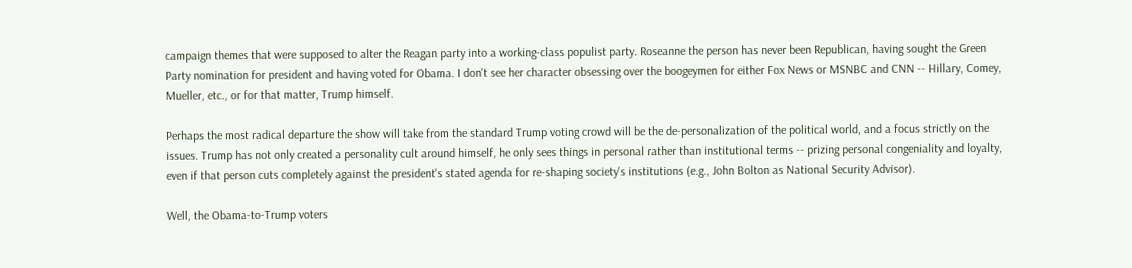campaign themes that were supposed to alter the Reagan party into a working-class populist party. Roseanne the person has never been Republican, having sought the Green Party nomination for president and having voted for Obama. I don't see her character obsessing over the boogeymen for either Fox News or MSNBC and CNN -- Hillary, Comey, Mueller, etc., or for that matter, Trump himself.

Perhaps the most radical departure the show will take from the standard Trump voting crowd will be the de-personalization of the political world, and a focus strictly on the issues. Trump has not only created a personality cult around himself, he only sees things in personal rather than institutional terms -- prizing personal congeniality and loyalty, even if that person cuts completely against the president's stated agenda for re-shaping society's institutions (e.g., John Bolton as National Security Advisor).

Well, the Obama-to-Trump voters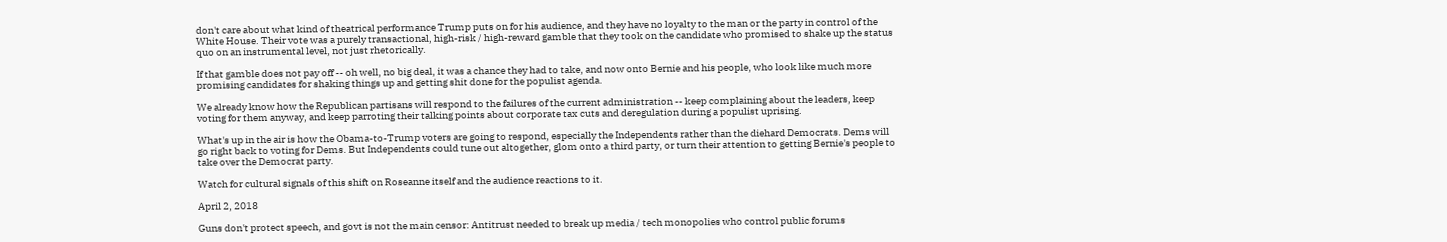don't care about what kind of theatrical performance Trump puts on for his audience, and they have no loyalty to the man or the party in control of the White House. Their vote was a purely transactional, high-risk / high-reward gamble that they took on the candidate who promised to shake up the status quo on an instrumental level, not just rhetorically.

If that gamble does not pay off -- oh well, no big deal, it was a chance they had to take, and now onto Bernie and his people, who look like much more promising candidates for shaking things up and getting shit done for the populist agenda.

We already know how the Republican partisans will respond to the failures of the current administration -- keep complaining about the leaders, keep voting for them anyway, and keep parroting their talking points about corporate tax cuts and deregulation during a populist uprising.

What's up in the air is how the Obama-to-Trump voters are going to respond, especially the Independents rather than the diehard Democrats. Dems will go right back to voting for Dems. But Independents could tune out altogether, glom onto a third party, or turn their attention to getting Bernie's people to take over the Democrat party.

Watch for cultural signals of this shift on Roseanne itself and the audience reactions to it.

April 2, 2018

Guns don't protect speech, and govt is not the main censor: Antitrust needed to break up media / tech monopolies who control public forums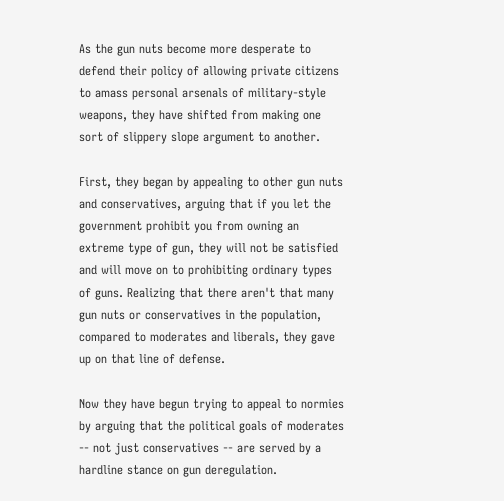As the gun nuts become more desperate to defend their policy of allowing private citizens to amass personal arsenals of military-style weapons, they have shifted from making one sort of slippery slope argument to another.

First, they began by appealing to other gun nuts and conservatives, arguing that if you let the government prohibit you from owning an extreme type of gun, they will not be satisfied and will move on to prohibiting ordinary types of guns. Realizing that there aren't that many gun nuts or conservatives in the population, compared to moderates and liberals, they gave up on that line of defense.

Now they have begun trying to appeal to normies by arguing that the political goals of moderates -- not just conservatives -- are served by a hardline stance on gun deregulation.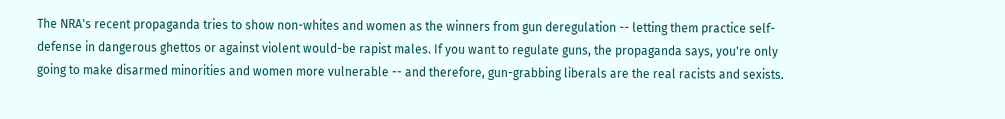The NRA's recent propaganda tries to show non-whites and women as the winners from gun deregulation -- letting them practice self-defense in dangerous ghettos or against violent would-be rapist males. If you want to regulate guns, the propaganda says, you're only going to make disarmed minorities and women more vulnerable -- and therefore, gun-grabbing liberals are the real racists and sexists.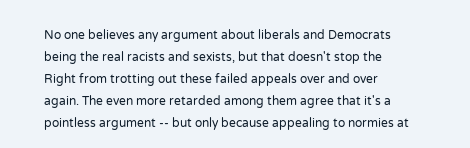No one believes any argument about liberals and Democrats being the real racists and sexists, but that doesn't stop the Right from trotting out these failed appeals over and over again. The even more retarded among them agree that it's a pointless argument -- but only because appealing to normies at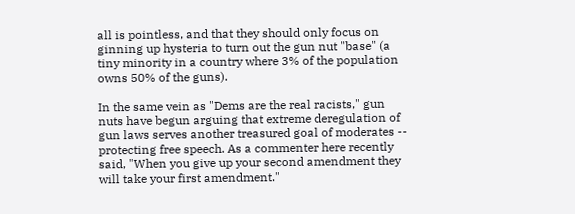all is pointless, and that they should only focus on ginning up hysteria to turn out the gun nut "base" (a tiny minority in a country where 3% of the population owns 50% of the guns).

In the same vein as "Dems are the real racists," gun nuts have begun arguing that extreme deregulation of gun laws serves another treasured goal of moderates -- protecting free speech. As a commenter here recently said, "When you give up your second amendment they will take your first amendment."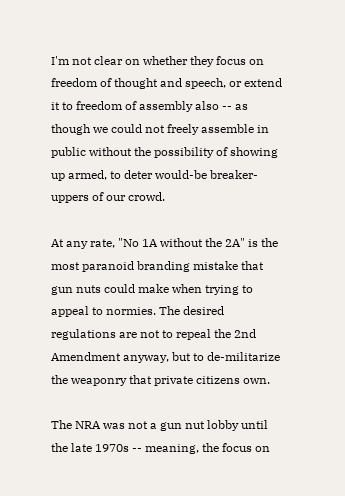I'm not clear on whether they focus on freedom of thought and speech, or extend it to freedom of assembly also -- as though we could not freely assemble in public without the possibility of showing up armed, to deter would-be breaker-uppers of our crowd.

At any rate, "No 1A without the 2A" is the most paranoid branding mistake that gun nuts could make when trying to appeal to normies. The desired regulations are not to repeal the 2nd Amendment anyway, but to de-militarize the weaponry that private citizens own.

The NRA was not a gun nut lobby until the late 1970s -- meaning, the focus on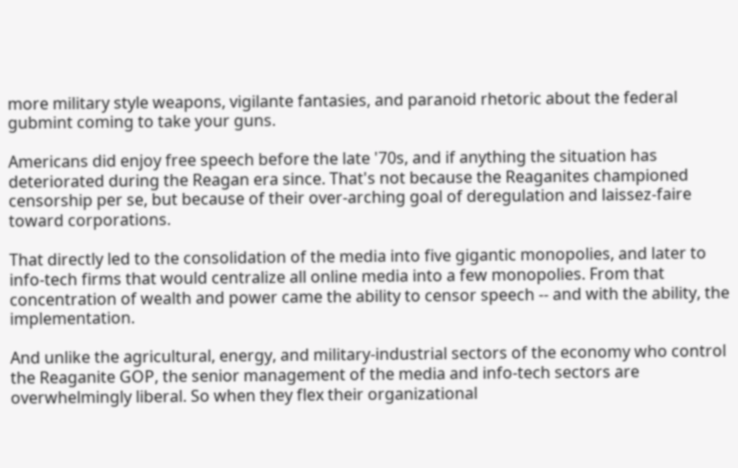more military style weapons, vigilante fantasies, and paranoid rhetoric about the federal gubmint coming to take your guns.

Americans did enjoy free speech before the late '70s, and if anything the situation has deteriorated during the Reagan era since. That's not because the Reaganites championed censorship per se, but because of their over-arching goal of deregulation and laissez-faire toward corporations.

That directly led to the consolidation of the media into five gigantic monopolies, and later to info-tech firms that would centralize all online media into a few monopolies. From that concentration of wealth and power came the ability to censor speech -- and with the ability, the implementation.

And unlike the agricultural, energy, and military-industrial sectors of the economy who control the Reaganite GOP, the senior management of the media and info-tech sectors are overwhelmingly liberal. So when they flex their organizational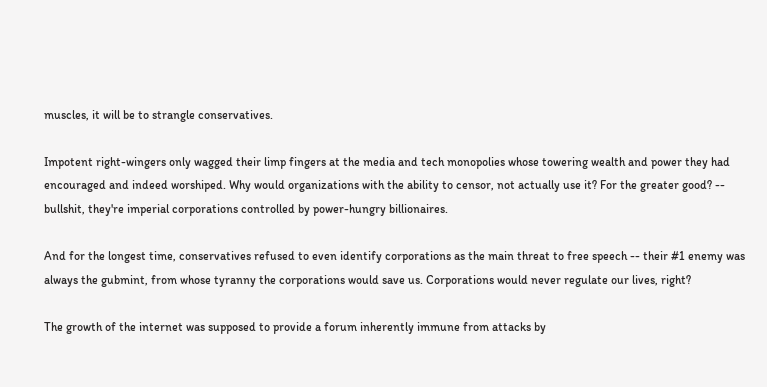muscles, it will be to strangle conservatives.

Impotent right-wingers only wagged their limp fingers at the media and tech monopolies whose towering wealth and power they had encouraged and indeed worshiped. Why would organizations with the ability to censor, not actually use it? For the greater good? -- bullshit, they're imperial corporations controlled by power-hungry billionaires.

And for the longest time, conservatives refused to even identify corporations as the main threat to free speech -- their #1 enemy was always the gubmint, from whose tyranny the corporations would save us. Corporations would never regulate our lives, right?

The growth of the internet was supposed to provide a forum inherently immune from attacks by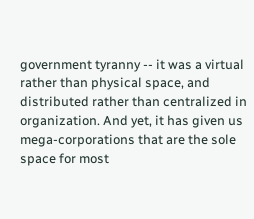government tyranny -- it was a virtual rather than physical space, and distributed rather than centralized in organization. And yet, it has given us mega-corporations that are the sole space for most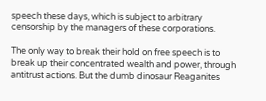speech these days, which is subject to arbitrary censorship by the managers of these corporations.

The only way to break their hold on free speech is to break up their concentrated wealth and power, through antitrust actions. But the dumb dinosaur Reaganites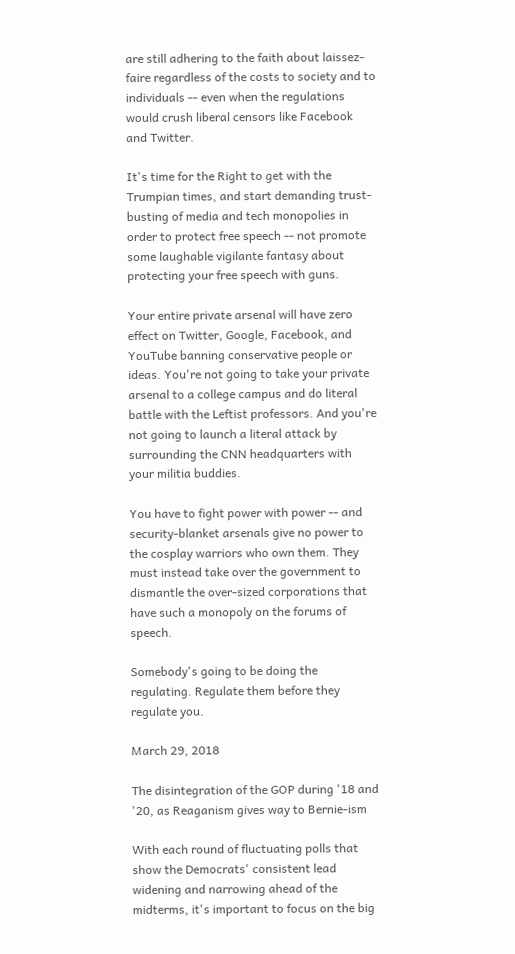are still adhering to the faith about laissez-faire regardless of the costs to society and to individuals -- even when the regulations would crush liberal censors like Facebook and Twitter.

It's time for the Right to get with the Trumpian times, and start demanding trust-busting of media and tech monopolies in order to protect free speech -- not promote some laughable vigilante fantasy about protecting your free speech with guns.

Your entire private arsenal will have zero effect on Twitter, Google, Facebook, and YouTube banning conservative people or ideas. You're not going to take your private arsenal to a college campus and do literal battle with the Leftist professors. And you're not going to launch a literal attack by surrounding the CNN headquarters with your militia buddies.

You have to fight power with power -- and security-blanket arsenals give no power to the cosplay warriors who own them. They must instead take over the government to dismantle the over-sized corporations that have such a monopoly on the forums of speech.

Somebody's going to be doing the regulating. Regulate them before they regulate you.

March 29, 2018

The disintegration of the GOP during '18 and '20, as Reaganism gives way to Bernie-ism

With each round of fluctuating polls that show the Democrats' consistent lead widening and narrowing ahead of the midterms, it's important to focus on the big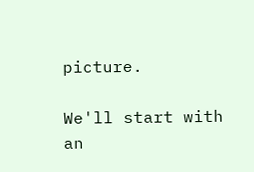picture.

We'll start with an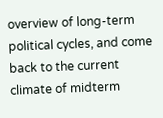overview of long-term political cycles, and come back to the current climate of midterm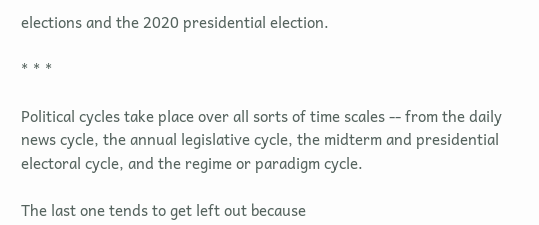elections and the 2020 presidential election.

* * *

Political cycles take place over all sorts of time scales -- from the daily news cycle, the annual legislative cycle, the midterm and presidential electoral cycle, and the regime or paradigm cycle.

The last one tends to get left out because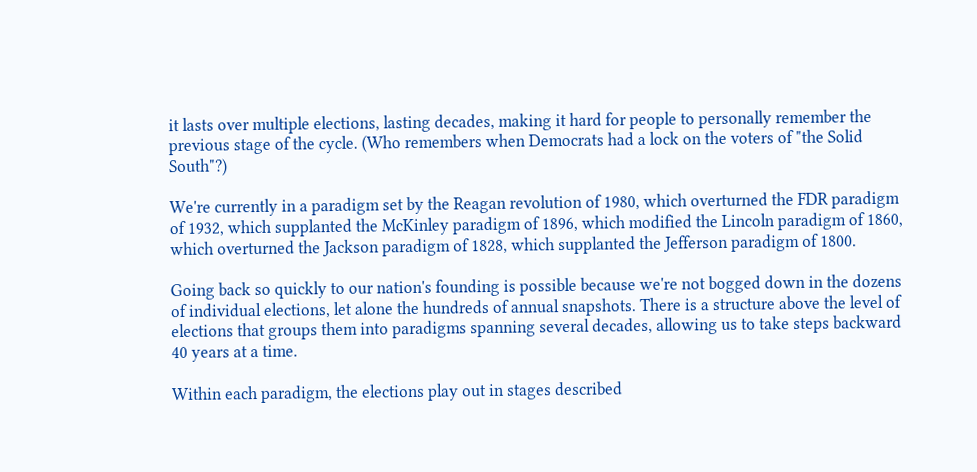it lasts over multiple elections, lasting decades, making it hard for people to personally remember the previous stage of the cycle. (Who remembers when Democrats had a lock on the voters of "the Solid South"?)

We're currently in a paradigm set by the Reagan revolution of 1980, which overturned the FDR paradigm of 1932, which supplanted the McKinley paradigm of 1896, which modified the Lincoln paradigm of 1860, which overturned the Jackson paradigm of 1828, which supplanted the Jefferson paradigm of 1800.

Going back so quickly to our nation's founding is possible because we're not bogged down in the dozens of individual elections, let alone the hundreds of annual snapshots. There is a structure above the level of elections that groups them into paradigms spanning several decades, allowing us to take steps backward 40 years at a time.

Within each paradigm, the elections play out in stages described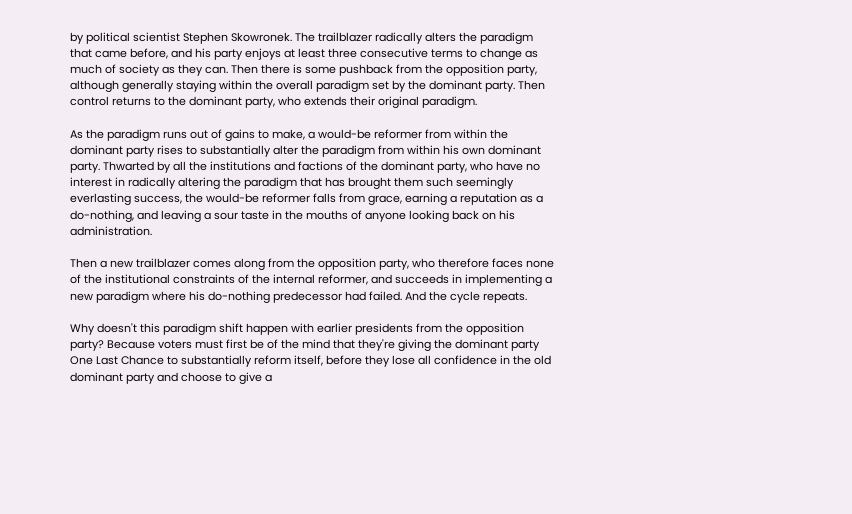by political scientist Stephen Skowronek. The trailblazer radically alters the paradigm that came before, and his party enjoys at least three consecutive terms to change as much of society as they can. Then there is some pushback from the opposition party, although generally staying within the overall paradigm set by the dominant party. Then control returns to the dominant party, who extends their original paradigm.

As the paradigm runs out of gains to make, a would-be reformer from within the dominant party rises to substantially alter the paradigm from within his own dominant party. Thwarted by all the institutions and factions of the dominant party, who have no interest in radically altering the paradigm that has brought them such seemingly everlasting success, the would-be reformer falls from grace, earning a reputation as a do-nothing, and leaving a sour taste in the mouths of anyone looking back on his administration.

Then a new trailblazer comes along from the opposition party, who therefore faces none of the institutional constraints of the internal reformer, and succeeds in implementing a new paradigm where his do-nothing predecessor had failed. And the cycle repeats.

Why doesn't this paradigm shift happen with earlier presidents from the opposition party? Because voters must first be of the mind that they're giving the dominant party One Last Chance to substantially reform itself, before they lose all confidence in the old dominant party and choose to give a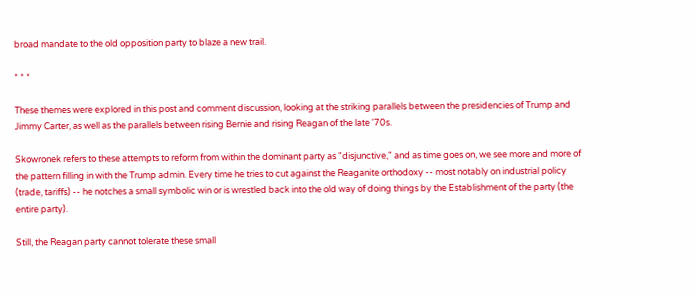broad mandate to the old opposition party to blaze a new trail.

* * *

These themes were explored in this post and comment discussion, looking at the striking parallels between the presidencies of Trump and Jimmy Carter, as well as the parallels between rising Bernie and rising Reagan of the late '70s.

Skowronek refers to these attempts to reform from within the dominant party as "disjunctive," and as time goes on, we see more and more of the pattern filling in with the Trump admin. Every time he tries to cut against the Reaganite orthodoxy -- most notably on industrial policy (trade, tariffs) -- he notches a small symbolic win or is wrestled back into the old way of doing things by the Establishment of the party (the entire party).

Still, the Reagan party cannot tolerate these small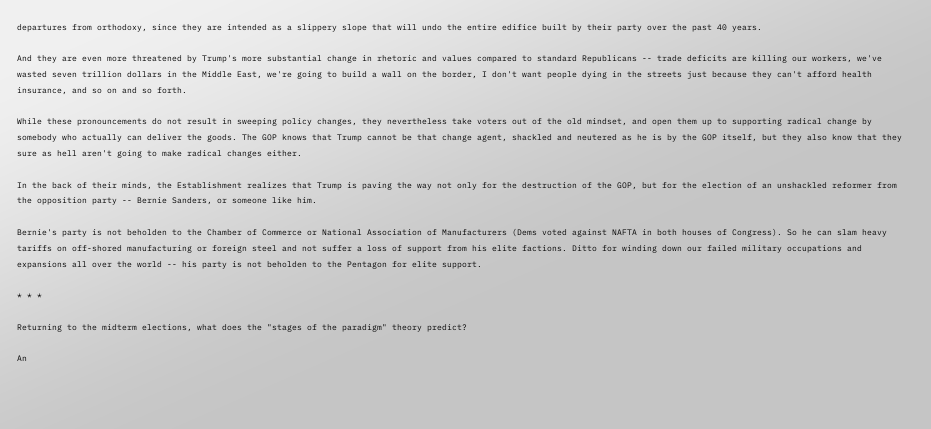departures from orthodoxy, since they are intended as a slippery slope that will undo the entire edifice built by their party over the past 40 years.

And they are even more threatened by Trump's more substantial change in rhetoric and values compared to standard Republicans -- trade deficits are killing our workers, we've wasted seven trillion dollars in the Middle East, we're going to build a wall on the border, I don't want people dying in the streets just because they can't afford health insurance, and so on and so forth.

While these pronouncements do not result in sweeping policy changes, they nevertheless take voters out of the old mindset, and open them up to supporting radical change by somebody who actually can deliver the goods. The GOP knows that Trump cannot be that change agent, shackled and neutered as he is by the GOP itself, but they also know that they sure as hell aren't going to make radical changes either.

In the back of their minds, the Establishment realizes that Trump is paving the way not only for the destruction of the GOP, but for the election of an unshackled reformer from the opposition party -- Bernie Sanders, or someone like him.

Bernie's party is not beholden to the Chamber of Commerce or National Association of Manufacturers (Dems voted against NAFTA in both houses of Congress). So he can slam heavy tariffs on off-shored manufacturing or foreign steel and not suffer a loss of support from his elite factions. Ditto for winding down our failed military occupations and expansions all over the world -- his party is not beholden to the Pentagon for elite support.

* * *

Returning to the midterm elections, what does the "stages of the paradigm" theory predict?

An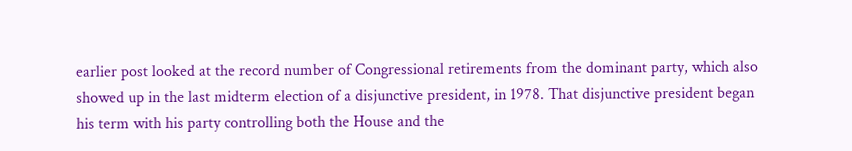earlier post looked at the record number of Congressional retirements from the dominant party, which also showed up in the last midterm election of a disjunctive president, in 1978. That disjunctive president began his term with his party controlling both the House and the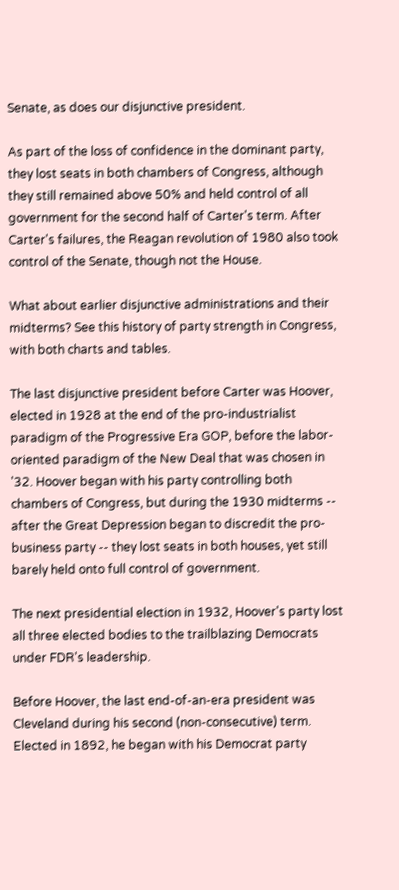Senate, as does our disjunctive president.

As part of the loss of confidence in the dominant party, they lost seats in both chambers of Congress, although they still remained above 50% and held control of all government for the second half of Carter's term. After Carter's failures, the Reagan revolution of 1980 also took control of the Senate, though not the House.

What about earlier disjunctive administrations and their midterms? See this history of party strength in Congress, with both charts and tables.

The last disjunctive president before Carter was Hoover, elected in 1928 at the end of the pro-industrialist paradigm of the Progressive Era GOP, before the labor-oriented paradigm of the New Deal that was chosen in '32. Hoover began with his party controlling both chambers of Congress, but during the 1930 midterms -- after the Great Depression began to discredit the pro-business party -- they lost seats in both houses, yet still barely held onto full control of government.

The next presidential election in 1932, Hoover's party lost all three elected bodies to the trailblazing Democrats under FDR's leadership.

Before Hoover, the last end-of-an-era president was Cleveland during his second (non-consecutive) term. Elected in 1892, he began with his Democrat party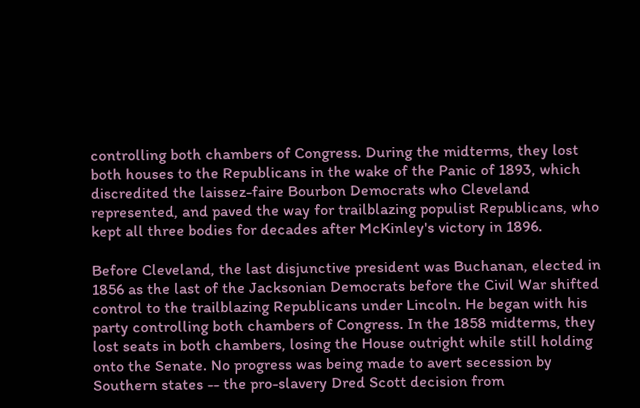controlling both chambers of Congress. During the midterms, they lost both houses to the Republicans in the wake of the Panic of 1893, which discredited the laissez-faire Bourbon Democrats who Cleveland represented, and paved the way for trailblazing populist Republicans, who kept all three bodies for decades after McKinley's victory in 1896.

Before Cleveland, the last disjunctive president was Buchanan, elected in 1856 as the last of the Jacksonian Democrats before the Civil War shifted control to the trailblazing Republicans under Lincoln. He began with his party controlling both chambers of Congress. In the 1858 midterms, they lost seats in both chambers, losing the House outright while still holding onto the Senate. No progress was being made to avert secession by Southern states -- the pro-slavery Dred Scott decision from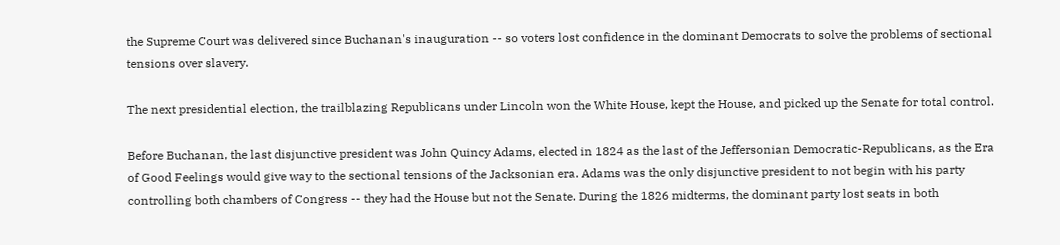the Supreme Court was delivered since Buchanan's inauguration -- so voters lost confidence in the dominant Democrats to solve the problems of sectional tensions over slavery.

The next presidential election, the trailblazing Republicans under Lincoln won the White House, kept the House, and picked up the Senate for total control.

Before Buchanan, the last disjunctive president was John Quincy Adams, elected in 1824 as the last of the Jeffersonian Democratic-Republicans, as the Era of Good Feelings would give way to the sectional tensions of the Jacksonian era. Adams was the only disjunctive president to not begin with his party controlling both chambers of Congress -- they had the House but not the Senate. During the 1826 midterms, the dominant party lost seats in both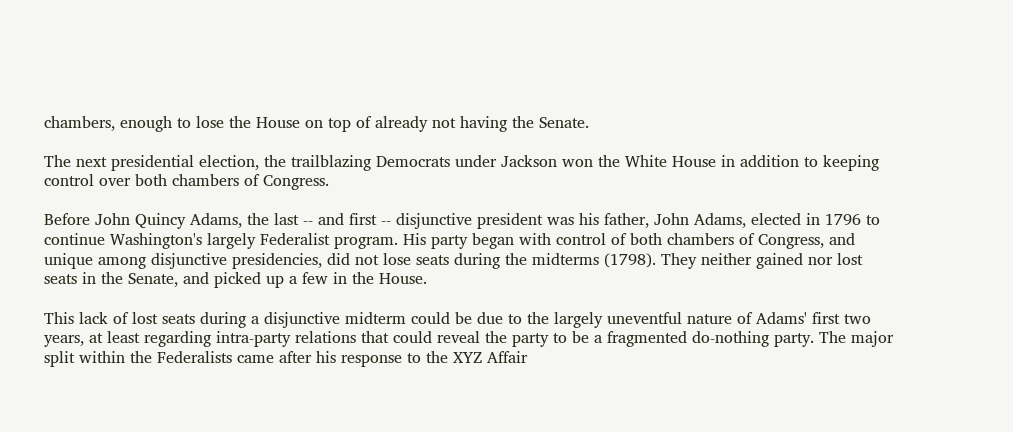chambers, enough to lose the House on top of already not having the Senate.

The next presidential election, the trailblazing Democrats under Jackson won the White House in addition to keeping control over both chambers of Congress.

Before John Quincy Adams, the last -- and first -- disjunctive president was his father, John Adams, elected in 1796 to continue Washington's largely Federalist program. His party began with control of both chambers of Congress, and unique among disjunctive presidencies, did not lose seats during the midterms (1798). They neither gained nor lost seats in the Senate, and picked up a few in the House.

This lack of lost seats during a disjunctive midterm could be due to the largely uneventful nature of Adams' first two years, at least regarding intra-party relations that could reveal the party to be a fragmented do-nothing party. The major split within the Federalists came after his response to the XYZ Affair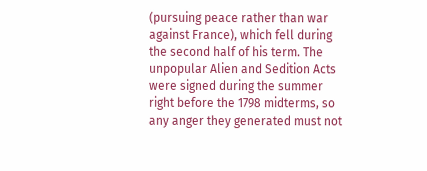(pursuing peace rather than war against France), which fell during the second half of his term. The unpopular Alien and Sedition Acts were signed during the summer right before the 1798 midterms, so any anger they generated must not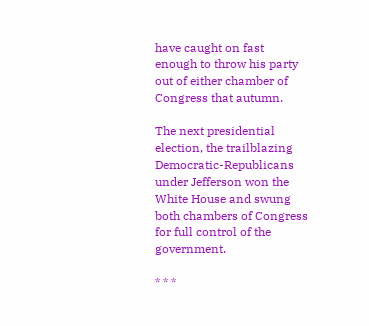have caught on fast enough to throw his party out of either chamber of Congress that autumn.

The next presidential election, the trailblazing Democratic-Republicans under Jefferson won the White House and swung both chambers of Congress for full control of the government.

* * *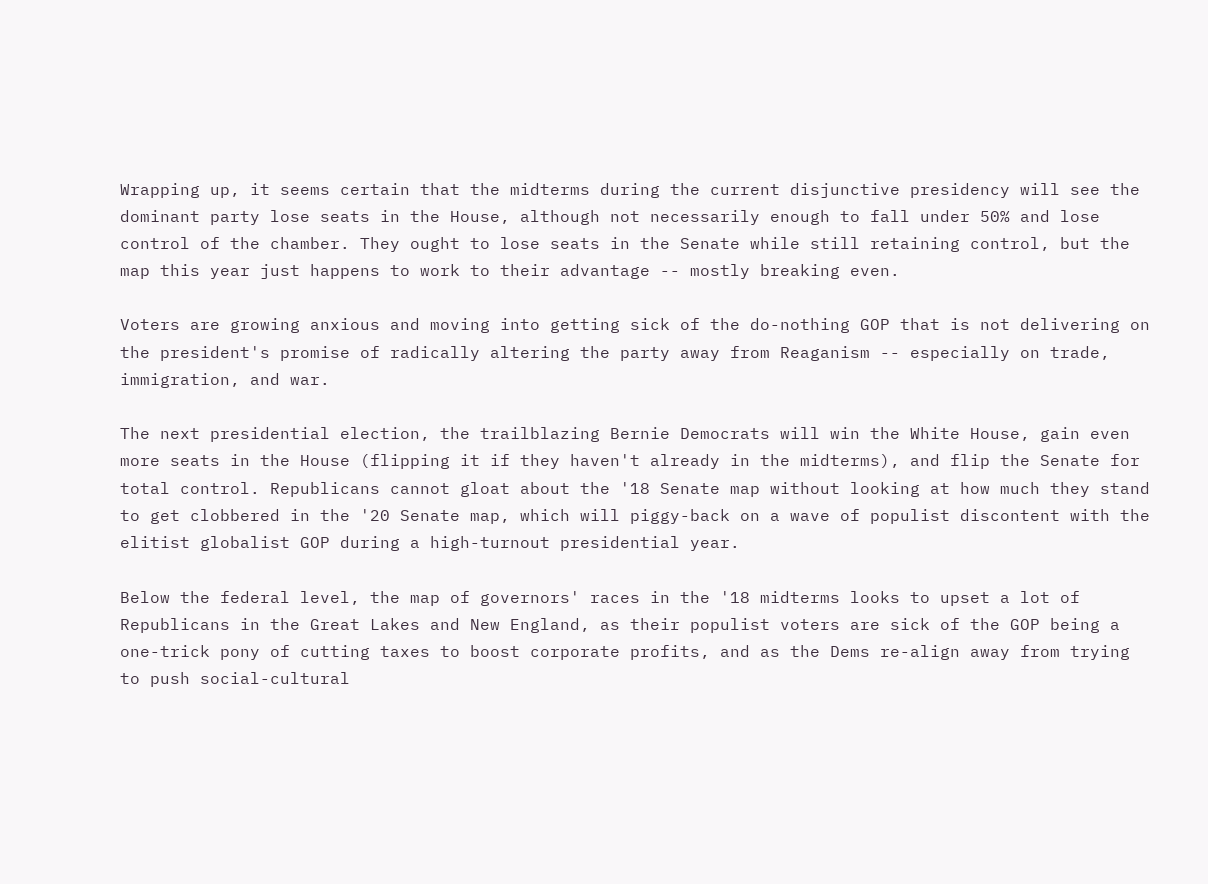Wrapping up, it seems certain that the midterms during the current disjunctive presidency will see the dominant party lose seats in the House, although not necessarily enough to fall under 50% and lose control of the chamber. They ought to lose seats in the Senate while still retaining control, but the map this year just happens to work to their advantage -- mostly breaking even.

Voters are growing anxious and moving into getting sick of the do-nothing GOP that is not delivering on the president's promise of radically altering the party away from Reaganism -- especially on trade, immigration, and war.

The next presidential election, the trailblazing Bernie Democrats will win the White House, gain even more seats in the House (flipping it if they haven't already in the midterms), and flip the Senate for total control. Republicans cannot gloat about the '18 Senate map without looking at how much they stand to get clobbered in the '20 Senate map, which will piggy-back on a wave of populist discontent with the elitist globalist GOP during a high-turnout presidential year.

Below the federal level, the map of governors' races in the '18 midterms looks to upset a lot of Republicans in the Great Lakes and New England, as their populist voters are sick of the GOP being a one-trick pony of cutting taxes to boost corporate profits, and as the Dems re-align away from trying to push social-cultural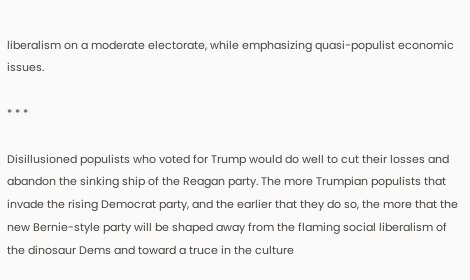liberalism on a moderate electorate, while emphasizing quasi-populist economic issues.

* * *

Disillusioned populists who voted for Trump would do well to cut their losses and abandon the sinking ship of the Reagan party. The more Trumpian populists that invade the rising Democrat party, and the earlier that they do so, the more that the new Bernie-style party will be shaped away from the flaming social liberalism of the dinosaur Dems and toward a truce in the culture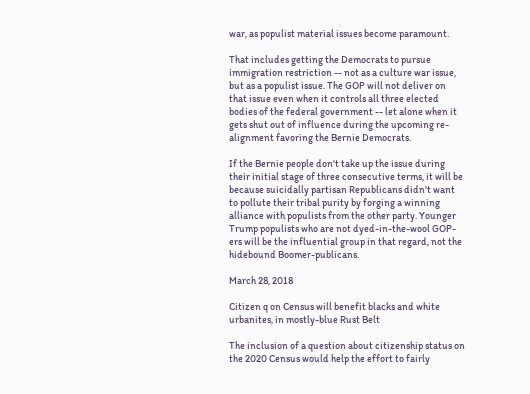war, as populist material issues become paramount.

That includes getting the Democrats to pursue immigration restriction -- not as a culture war issue, but as a populist issue. The GOP will not deliver on that issue even when it controls all three elected bodies of the federal government -- let alone when it gets shut out of influence during the upcoming re-alignment favoring the Bernie Democrats.

If the Bernie people don't take up the issue during their initial stage of three consecutive terms, it will be because suicidally partisan Republicans didn't want to pollute their tribal purity by forging a winning alliance with populists from the other party. Younger Trump populists who are not dyed-in-the-wool GOP-ers will be the influential group in that regard, not the hidebound Boomer-publicans.

March 28, 2018

Citizen q on Census will benefit blacks and white urbanites, in mostly-blue Rust Belt

The inclusion of a question about citizenship status on the 2020 Census would help the effort to fairly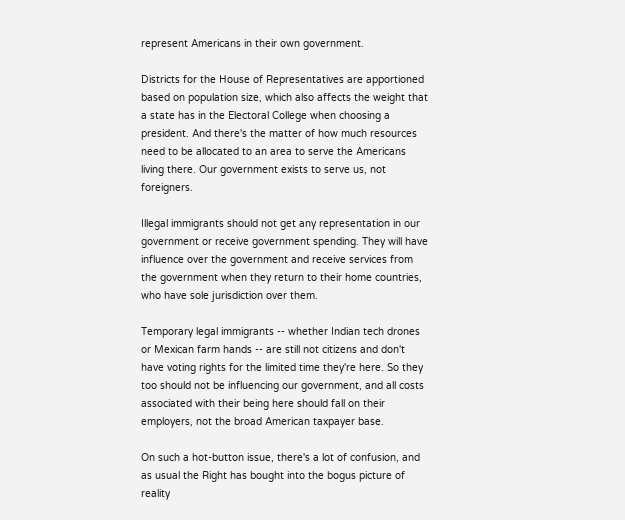represent Americans in their own government.

Districts for the House of Representatives are apportioned based on population size, which also affects the weight that a state has in the Electoral College when choosing a president. And there's the matter of how much resources need to be allocated to an area to serve the Americans living there. Our government exists to serve us, not foreigners.

Illegal immigrants should not get any representation in our government or receive government spending. They will have influence over the government and receive services from the government when they return to their home countries, who have sole jurisdiction over them.

Temporary legal immigrants -- whether Indian tech drones or Mexican farm hands -- are still not citizens and don't have voting rights for the limited time they're here. So they too should not be influencing our government, and all costs associated with their being here should fall on their employers, not the broad American taxpayer base.

On such a hot-button issue, there's a lot of confusion, and as usual the Right has bought into the bogus picture of reality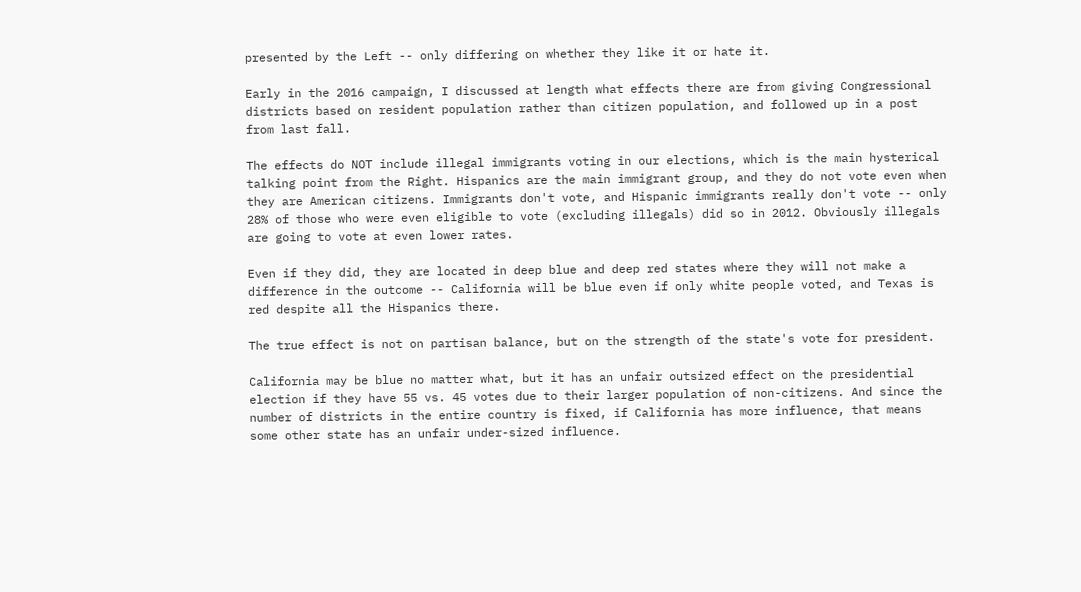presented by the Left -- only differing on whether they like it or hate it.

Early in the 2016 campaign, I discussed at length what effects there are from giving Congressional districts based on resident population rather than citizen population, and followed up in a post from last fall.

The effects do NOT include illegal immigrants voting in our elections, which is the main hysterical talking point from the Right. Hispanics are the main immigrant group, and they do not vote even when they are American citizens. Immigrants don't vote, and Hispanic immigrants really don't vote -- only 28% of those who were even eligible to vote (excluding illegals) did so in 2012. Obviously illegals are going to vote at even lower rates.

Even if they did, they are located in deep blue and deep red states where they will not make a difference in the outcome -- California will be blue even if only white people voted, and Texas is red despite all the Hispanics there.

The true effect is not on partisan balance, but on the strength of the state's vote for president.

California may be blue no matter what, but it has an unfair outsized effect on the presidential election if they have 55 vs. 45 votes due to their larger population of non-citizens. And since the number of districts in the entire country is fixed, if California has more influence, that means some other state has an unfair under-sized influence.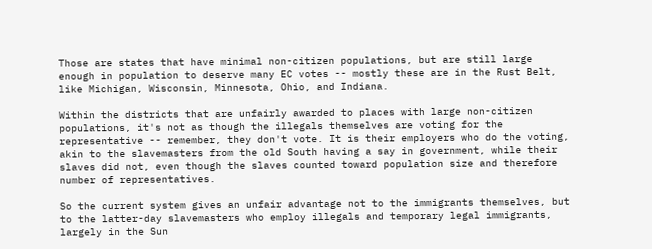Those are states that have minimal non-citizen populations, but are still large enough in population to deserve many EC votes -- mostly these are in the Rust Belt, like Michigan, Wisconsin, Minnesota, Ohio, and Indiana.

Within the districts that are unfairly awarded to places with large non-citizen populations, it's not as though the illegals themselves are voting for the representative -- remember, they don't vote. It is their employers who do the voting, akin to the slavemasters from the old South having a say in government, while their slaves did not, even though the slaves counted toward population size and therefore number of representatives.

So the current system gives an unfair advantage not to the immigrants themselves, but to the latter-day slavemasters who employ illegals and temporary legal immigrants, largely in the Sun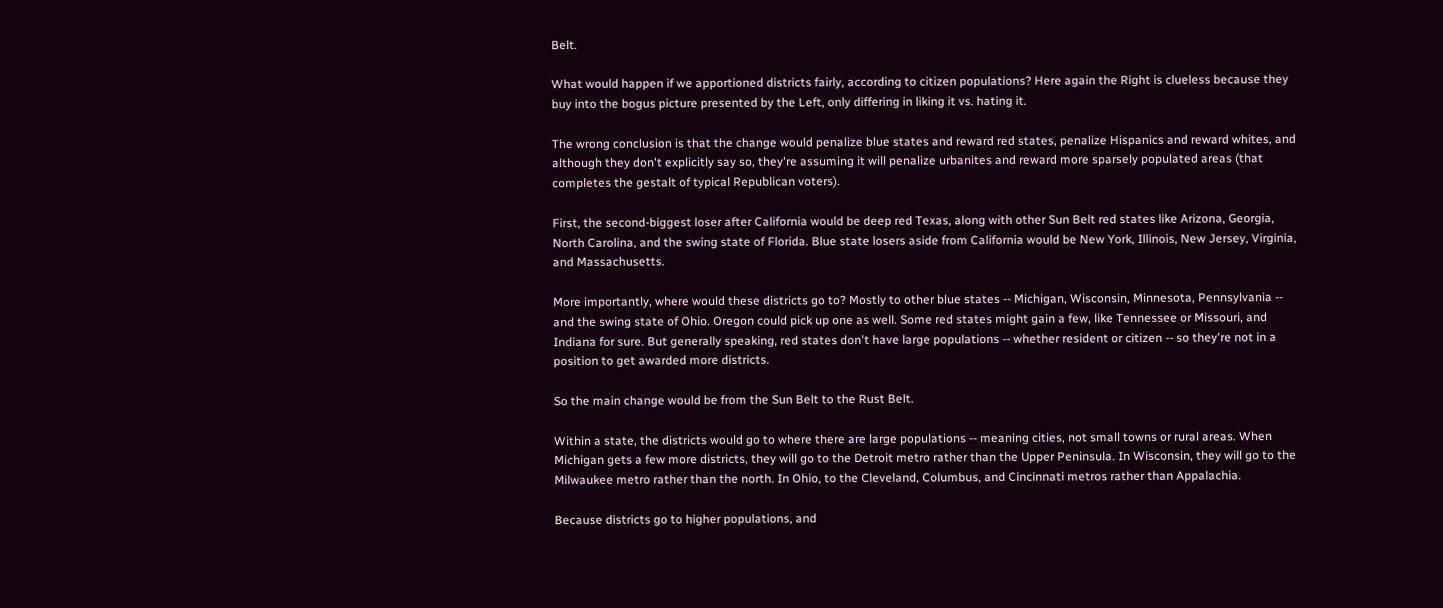Belt.

What would happen if we apportioned districts fairly, according to citizen populations? Here again the Right is clueless because they buy into the bogus picture presented by the Left, only differing in liking it vs. hating it.

The wrong conclusion is that the change would penalize blue states and reward red states, penalize Hispanics and reward whites, and although they don't explicitly say so, they're assuming it will penalize urbanites and reward more sparsely populated areas (that completes the gestalt of typical Republican voters).

First, the second-biggest loser after California would be deep red Texas, along with other Sun Belt red states like Arizona, Georgia, North Carolina, and the swing state of Florida. Blue state losers aside from California would be New York, Illinois, New Jersey, Virginia, and Massachusetts.

More importantly, where would these districts go to? Mostly to other blue states -- Michigan, Wisconsin, Minnesota, Pennsylvania -- and the swing state of Ohio. Oregon could pick up one as well. Some red states might gain a few, like Tennessee or Missouri, and Indiana for sure. But generally speaking, red states don't have large populations -- whether resident or citizen -- so they're not in a position to get awarded more districts.

So the main change would be from the Sun Belt to the Rust Belt.

Within a state, the districts would go to where there are large populations -- meaning cities, not small towns or rural areas. When Michigan gets a few more districts, they will go to the Detroit metro rather than the Upper Peninsula. In Wisconsin, they will go to the Milwaukee metro rather than the north. In Ohio, to the Cleveland, Columbus, and Cincinnati metros rather than Appalachia.

Because districts go to higher populations, and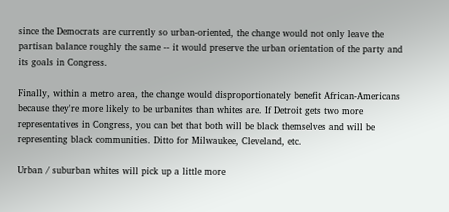since the Democrats are currently so urban-oriented, the change would not only leave the partisan balance roughly the same -- it would preserve the urban orientation of the party and its goals in Congress.

Finally, within a metro area, the change would disproportionately benefit African-Americans because they're more likely to be urbanites than whites are. If Detroit gets two more representatives in Congress, you can bet that both will be black themselves and will be representing black communities. Ditto for Milwaukee, Cleveland, etc.

Urban / suburban whites will pick up a little more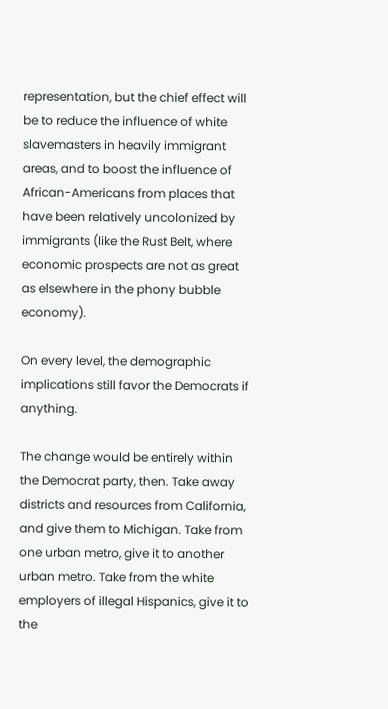representation, but the chief effect will be to reduce the influence of white slavemasters in heavily immigrant areas, and to boost the influence of African-Americans from places that have been relatively uncolonized by immigrants (like the Rust Belt, where economic prospects are not as great as elsewhere in the phony bubble economy).

On every level, the demographic implications still favor the Democrats if anything.

The change would be entirely within the Democrat party, then. Take away districts and resources from California, and give them to Michigan. Take from one urban metro, give it to another urban metro. Take from the white employers of illegal Hispanics, give it to the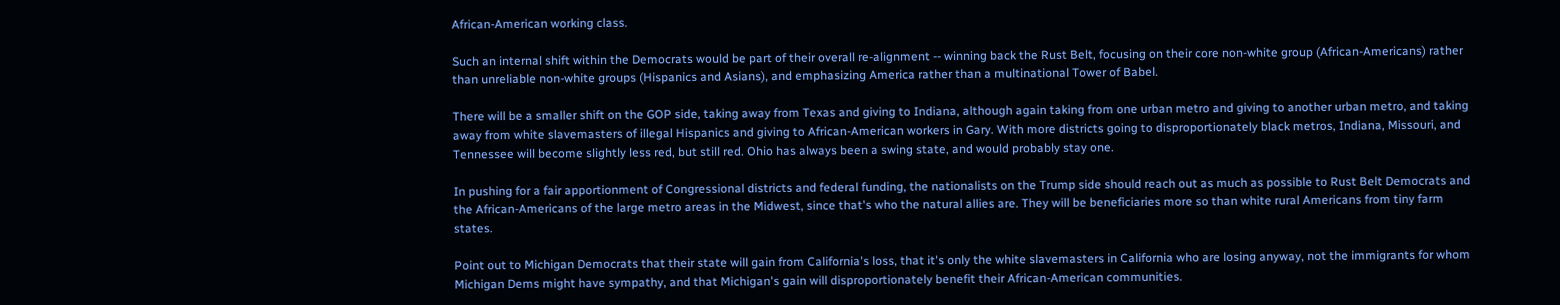African-American working class.

Such an internal shift within the Democrats would be part of their overall re-alignment -- winning back the Rust Belt, focusing on their core non-white group (African-Americans) rather than unreliable non-white groups (Hispanics and Asians), and emphasizing America rather than a multinational Tower of Babel.

There will be a smaller shift on the GOP side, taking away from Texas and giving to Indiana, although again taking from one urban metro and giving to another urban metro, and taking away from white slavemasters of illegal Hispanics and giving to African-American workers in Gary. With more districts going to disproportionately black metros, Indiana, Missouri, and Tennessee will become slightly less red, but still red. Ohio has always been a swing state, and would probably stay one.

In pushing for a fair apportionment of Congressional districts and federal funding, the nationalists on the Trump side should reach out as much as possible to Rust Belt Democrats and the African-Americans of the large metro areas in the Midwest, since that's who the natural allies are. They will be beneficiaries more so than white rural Americans from tiny farm states.

Point out to Michigan Democrats that their state will gain from California's loss, that it's only the white slavemasters in California who are losing anyway, not the immigrants for whom Michigan Dems might have sympathy, and that Michigan's gain will disproportionately benefit their African-American communities.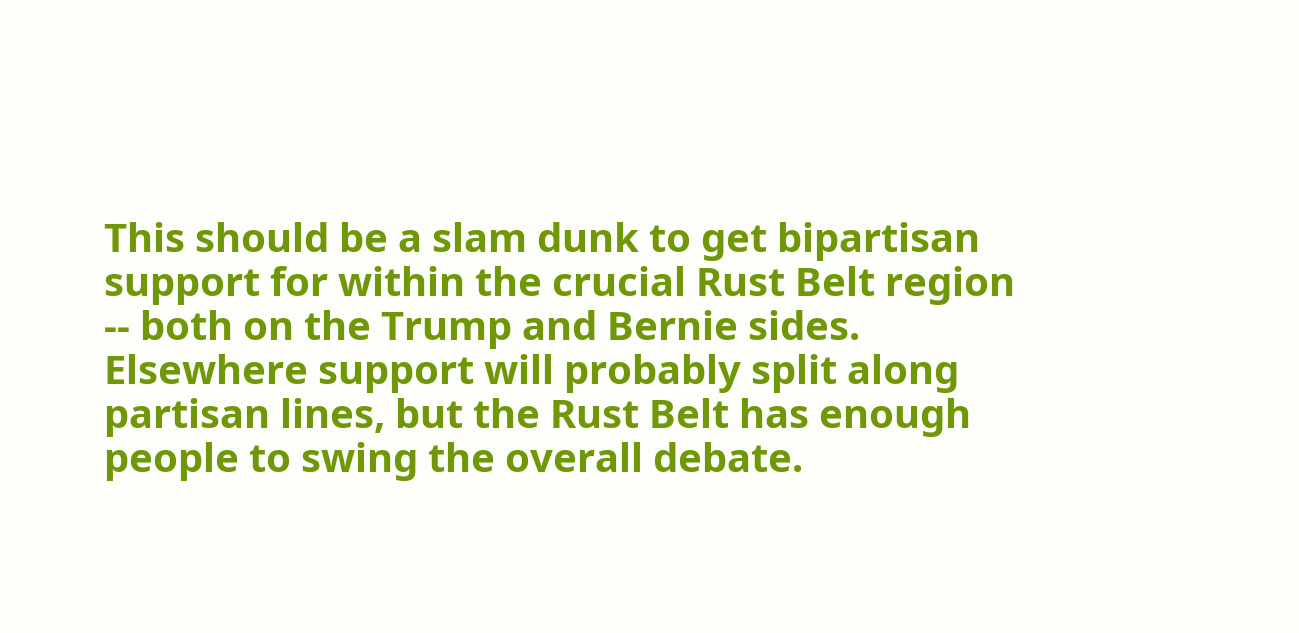This should be a slam dunk to get bipartisan support for within the crucial Rust Belt region -- both on the Trump and Bernie sides. Elsewhere support will probably split along partisan lines, but the Rust Belt has enough people to swing the overall debate.